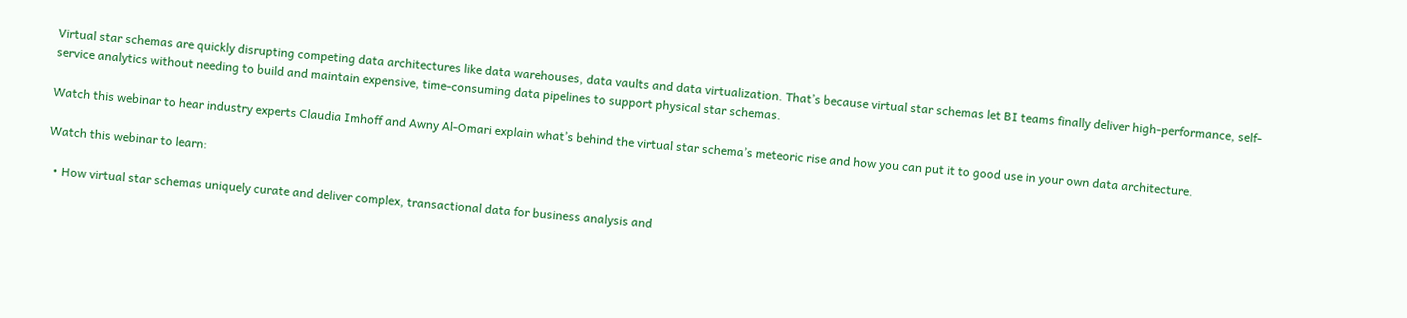Virtual star schemas are quickly disrupting competing data architectures like data warehouses, data vaults and data virtualization. That’s because virtual star schemas let BI teams finally deliver high-performance, self-service analytics without needing to build and maintain expensive, time-consuming data pipelines to support physical star schemas.

Watch this webinar to hear industry experts Claudia Imhoff and Awny Al-Omari explain what’s behind the virtual star schema’s meteoric rise and how you can put it to good use in your own data architecture.

Watch this webinar to learn:

  • How virtual star schemas uniquely curate and deliver complex, transactional data for business analysis and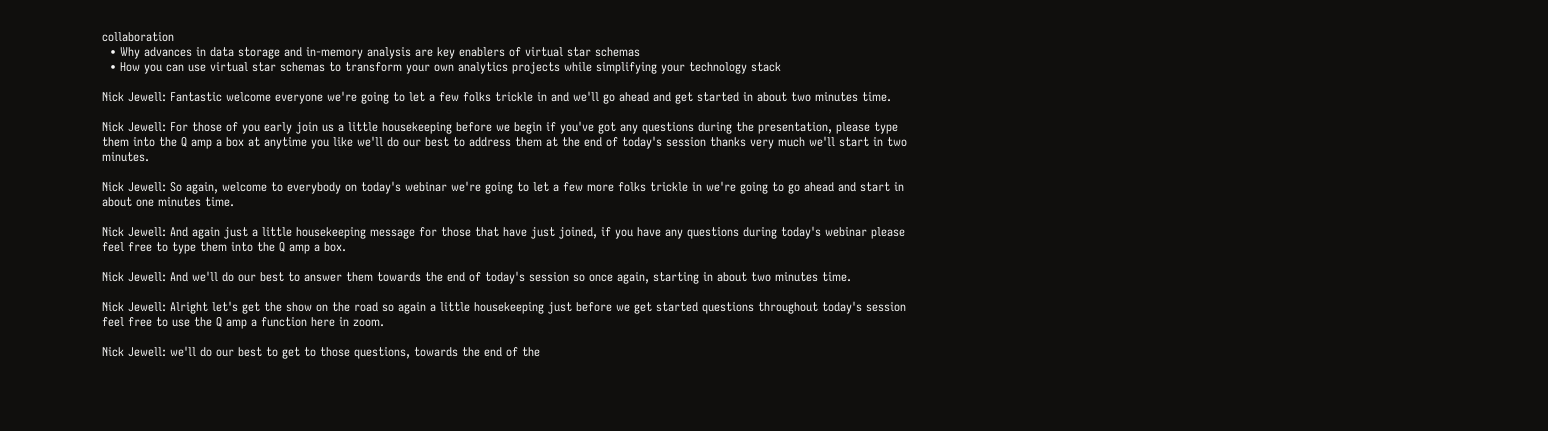collaboration
  • Why advances in data storage and in-memory analysis are key enablers of virtual star schemas
  • How you can use virtual star schemas to transform your own analytics projects while simplifying your technology stack

Nick Jewell: Fantastic welcome everyone we're going to let a few folks trickle in and we'll go ahead and get started in about two minutes time.

Nick Jewell: For those of you early join us a little housekeeping before we begin if you've got any questions during the presentation, please type them into the Q amp a box at anytime you like we'll do our best to address them at the end of today's session thanks very much we'll start in two minutes.

Nick Jewell: So again, welcome to everybody on today's webinar we're going to let a few more folks trickle in we're going to go ahead and start in about one minutes time.

Nick Jewell: And again just a little housekeeping message for those that have just joined, if you have any questions during today's webinar please feel free to type them into the Q amp a box.

Nick Jewell: And we'll do our best to answer them towards the end of today's session so once again, starting in about two minutes time.

Nick Jewell: Alright let's get the show on the road so again a little housekeeping just before we get started questions throughout today's session feel free to use the Q amp a function here in zoom.

Nick Jewell: we'll do our best to get to those questions, towards the end of the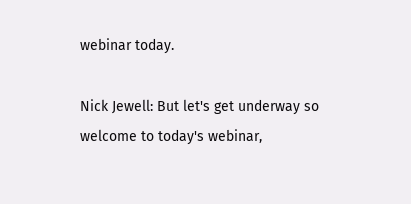webinar today.

Nick Jewell: But let's get underway so welcome to today's webinar,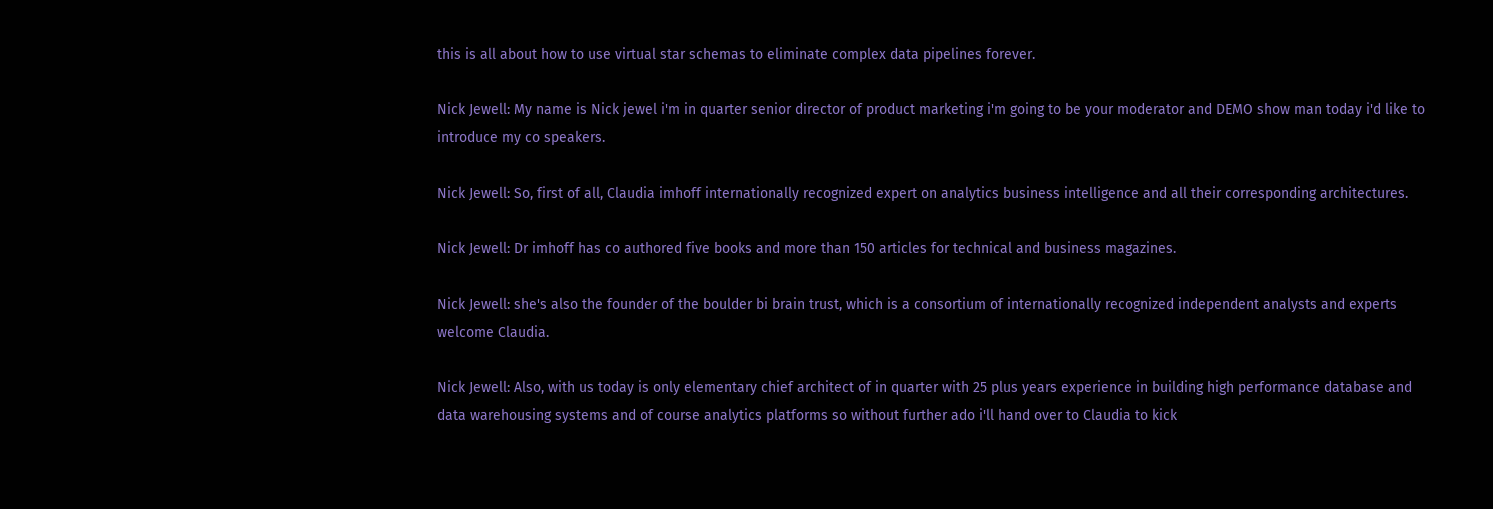this is all about how to use virtual star schemas to eliminate complex data pipelines forever.

Nick Jewell: My name is Nick jewel i'm in quarter senior director of product marketing i'm going to be your moderator and DEMO show man today i'd like to introduce my co speakers.

Nick Jewell: So, first of all, Claudia imhoff internationally recognized expert on analytics business intelligence and all their corresponding architectures.

Nick Jewell: Dr imhoff has co authored five books and more than 150 articles for technical and business magazines.

Nick Jewell: she's also the founder of the boulder bi brain trust, which is a consortium of internationally recognized independent analysts and experts welcome Claudia.

Nick Jewell: Also, with us today is only elementary chief architect of in quarter with 25 plus years experience in building high performance database and data warehousing systems and of course analytics platforms so without further ado i'll hand over to Claudia to kick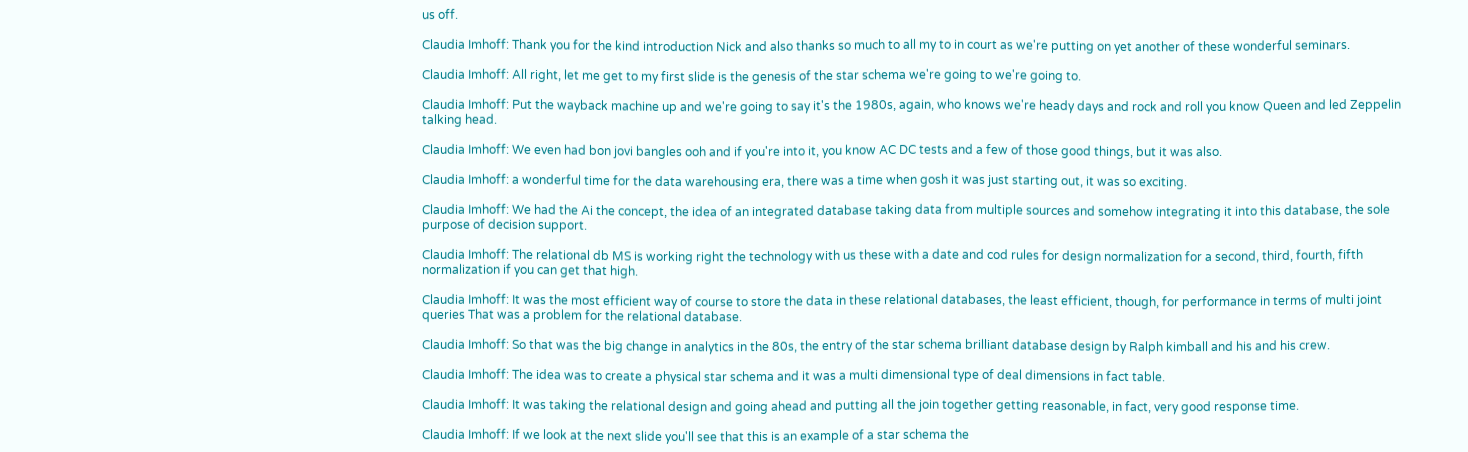us off.

Claudia Imhoff: Thank you for the kind introduction Nick and also thanks so much to all my to in court as we're putting on yet another of these wonderful seminars.

Claudia Imhoff: All right, let me get to my first slide is the genesis of the star schema we're going to we're going to.

Claudia Imhoff: Put the wayback machine up and we're going to say it's the 1980s, again, who knows we're heady days and rock and roll you know Queen and led Zeppelin talking head.

Claudia Imhoff: We even had bon jovi bangles ooh and if you're into it, you know AC DC tests and a few of those good things, but it was also.

Claudia Imhoff: a wonderful time for the data warehousing era, there was a time when gosh it was just starting out, it was so exciting.

Claudia Imhoff: We had the Ai the concept, the idea of an integrated database taking data from multiple sources and somehow integrating it into this database, the sole purpose of decision support.

Claudia Imhoff: The relational db MS is working right the technology with us these with a date and cod rules for design normalization for a second, third, fourth, fifth normalization if you can get that high.

Claudia Imhoff: It was the most efficient way of course to store the data in these relational databases, the least efficient, though, for performance in terms of multi joint queries That was a problem for the relational database.

Claudia Imhoff: So that was the big change in analytics in the 80s, the entry of the star schema brilliant database design by Ralph kimball and his and his crew.

Claudia Imhoff: The idea was to create a physical star schema and it was a multi dimensional type of deal dimensions in fact table.

Claudia Imhoff: It was taking the relational design and going ahead and putting all the join together getting reasonable, in fact, very good response time.

Claudia Imhoff: If we look at the next slide you'll see that this is an example of a star schema the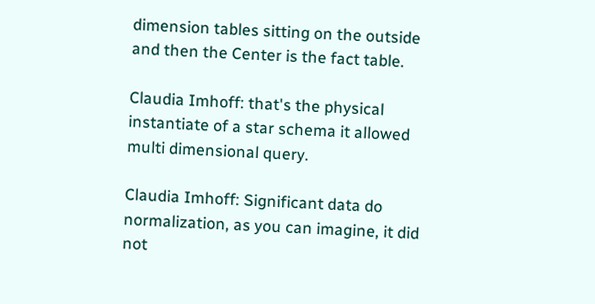dimension tables sitting on the outside and then the Center is the fact table.

Claudia Imhoff: that's the physical instantiate of a star schema it allowed multi dimensional query.

Claudia Imhoff: Significant data do normalization, as you can imagine, it did not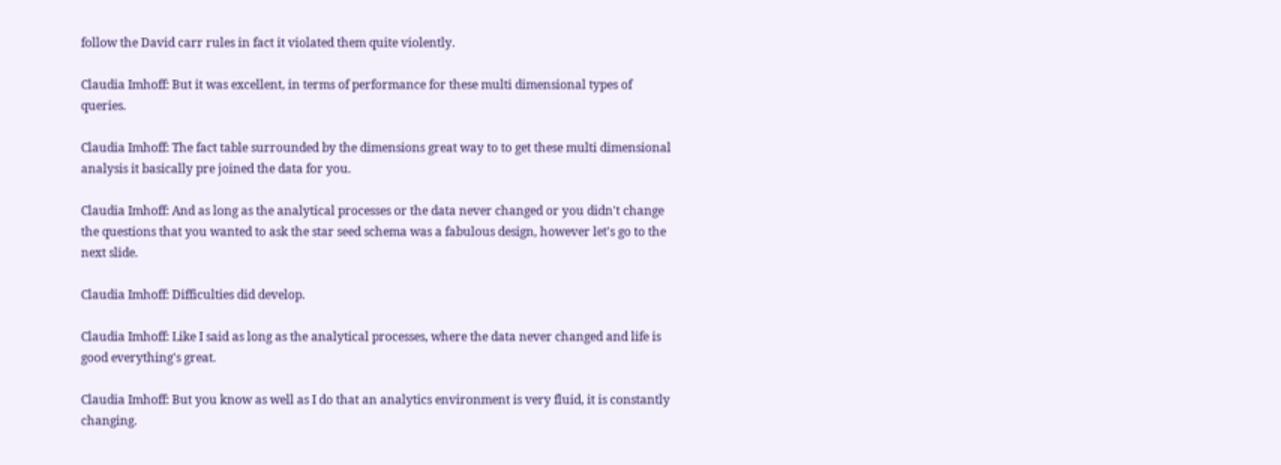follow the David carr rules in fact it violated them quite violently.

Claudia Imhoff: But it was excellent, in terms of performance for these multi dimensional types of queries.

Claudia Imhoff: The fact table surrounded by the dimensions great way to to get these multi dimensional analysis it basically pre joined the data for you.

Claudia Imhoff: And as long as the analytical processes or the data never changed or you didn't change the questions that you wanted to ask the star seed schema was a fabulous design, however let's go to the next slide.

Claudia Imhoff: Difficulties did develop.

Claudia Imhoff: Like I said as long as the analytical processes, where the data never changed and life is good everything's great.

Claudia Imhoff: But you know as well as I do that an analytics environment is very fluid, it is constantly changing.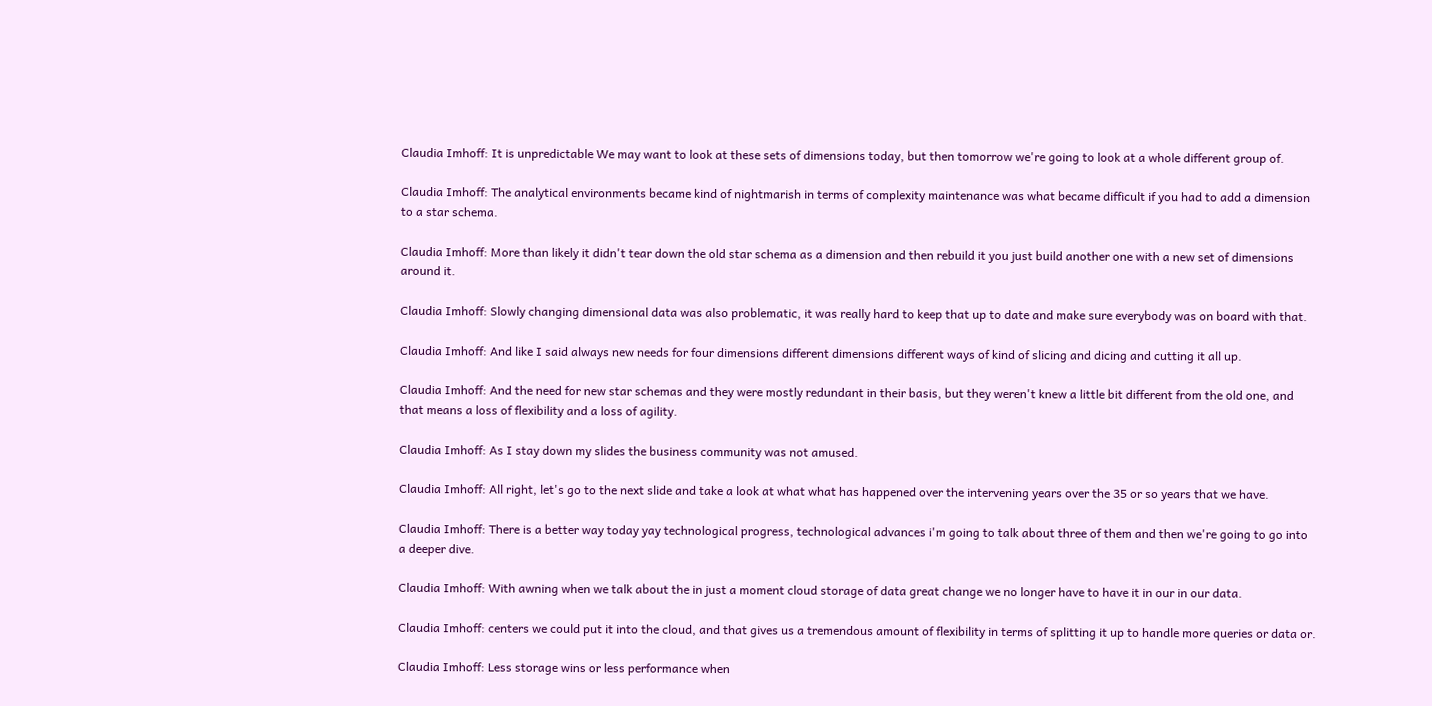Claudia Imhoff: It is unpredictable We may want to look at these sets of dimensions today, but then tomorrow we're going to look at a whole different group of.

Claudia Imhoff: The analytical environments became kind of nightmarish in terms of complexity maintenance was what became difficult if you had to add a dimension to a star schema.

Claudia Imhoff: More than likely it didn't tear down the old star schema as a dimension and then rebuild it you just build another one with a new set of dimensions around it.

Claudia Imhoff: Slowly changing dimensional data was also problematic, it was really hard to keep that up to date and make sure everybody was on board with that.

Claudia Imhoff: And like I said always new needs for four dimensions different dimensions different ways of kind of slicing and dicing and cutting it all up.

Claudia Imhoff: And the need for new star schemas and they were mostly redundant in their basis, but they weren't knew a little bit different from the old one, and that means a loss of flexibility and a loss of agility.

Claudia Imhoff: As I stay down my slides the business community was not amused.

Claudia Imhoff: All right, let's go to the next slide and take a look at what what has happened over the intervening years over the 35 or so years that we have.

Claudia Imhoff: There is a better way today yay technological progress, technological advances i'm going to talk about three of them and then we're going to go into a deeper dive.

Claudia Imhoff: With awning when we talk about the in just a moment cloud storage of data great change we no longer have to have it in our in our data.

Claudia Imhoff: centers we could put it into the cloud, and that gives us a tremendous amount of flexibility in terms of splitting it up to handle more queries or data or.

Claudia Imhoff: Less storage wins or less performance when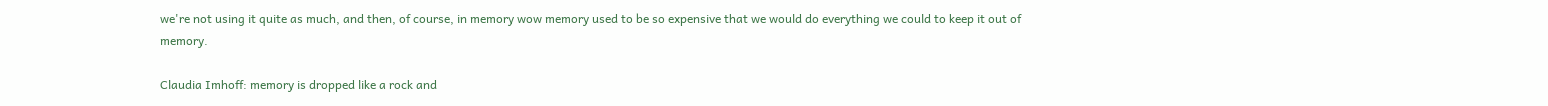we're not using it quite as much, and then, of course, in memory wow memory used to be so expensive that we would do everything we could to keep it out of memory.

Claudia Imhoff: memory is dropped like a rock and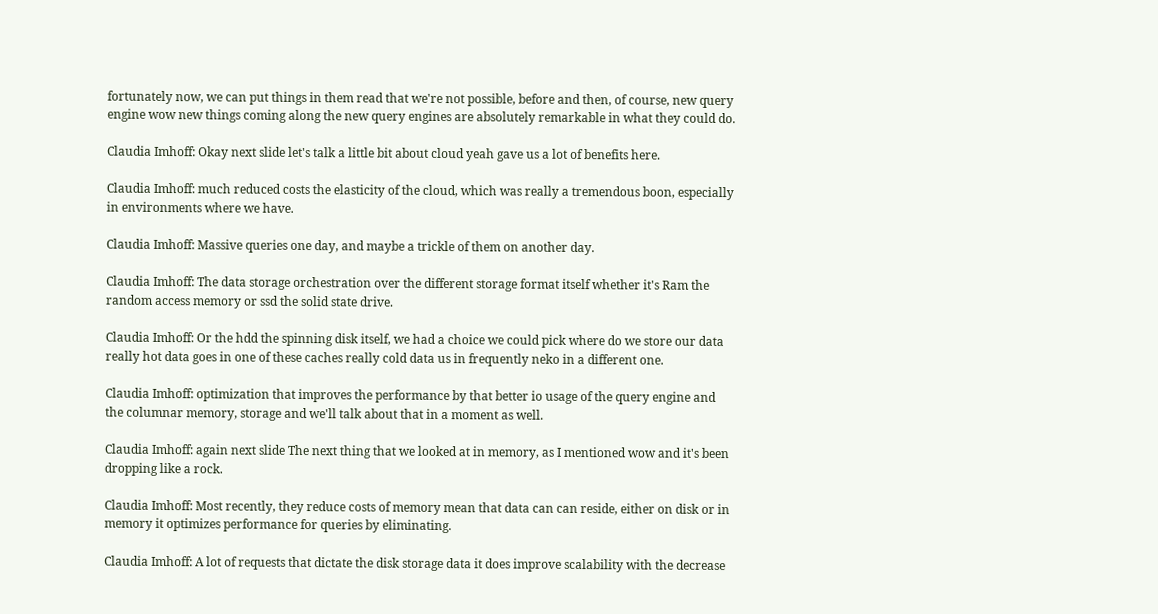fortunately now, we can put things in them read that we're not possible, before and then, of course, new query engine wow new things coming along the new query engines are absolutely remarkable in what they could do.

Claudia Imhoff: Okay next slide let's talk a little bit about cloud yeah gave us a lot of benefits here.

Claudia Imhoff: much reduced costs the elasticity of the cloud, which was really a tremendous boon, especially in environments where we have.

Claudia Imhoff: Massive queries one day, and maybe a trickle of them on another day.

Claudia Imhoff: The data storage orchestration over the different storage format itself whether it's Ram the random access memory or ssd the solid state drive.

Claudia Imhoff: Or the hdd the spinning disk itself, we had a choice we could pick where do we store our data really hot data goes in one of these caches really cold data us in frequently neko in a different one.

Claudia Imhoff: optimization that improves the performance by that better io usage of the query engine and the columnar memory, storage and we'll talk about that in a moment as well.

Claudia Imhoff: again next slide The next thing that we looked at in memory, as I mentioned wow and it's been dropping like a rock.

Claudia Imhoff: Most recently, they reduce costs of memory mean that data can can reside, either on disk or in memory it optimizes performance for queries by eliminating.

Claudia Imhoff: A lot of requests that dictate the disk storage data it does improve scalability with the decrease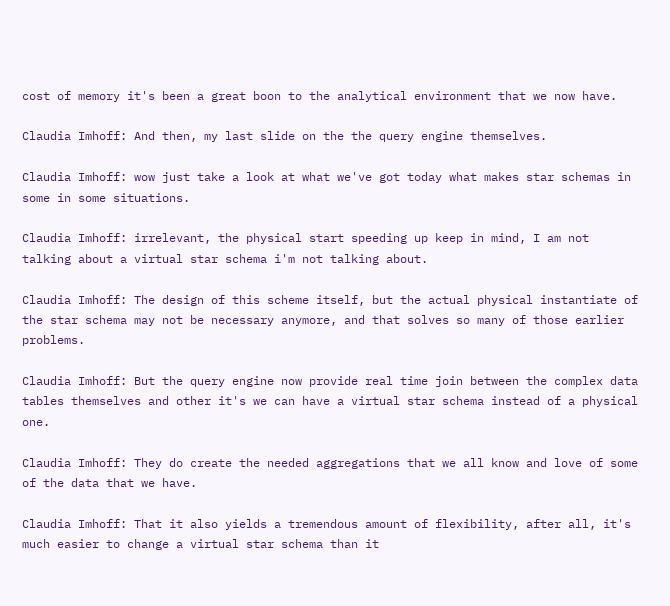cost of memory it's been a great boon to the analytical environment that we now have.

Claudia Imhoff: And then, my last slide on the the query engine themselves.

Claudia Imhoff: wow just take a look at what we've got today what makes star schemas in some in some situations.

Claudia Imhoff: irrelevant, the physical start speeding up keep in mind, I am not talking about a virtual star schema i'm not talking about.

Claudia Imhoff: The design of this scheme itself, but the actual physical instantiate of the star schema may not be necessary anymore, and that solves so many of those earlier problems.

Claudia Imhoff: But the query engine now provide real time join between the complex data tables themselves and other it's we can have a virtual star schema instead of a physical one.

Claudia Imhoff: They do create the needed aggregations that we all know and love of some of the data that we have.

Claudia Imhoff: That it also yields a tremendous amount of flexibility, after all, it's much easier to change a virtual star schema than it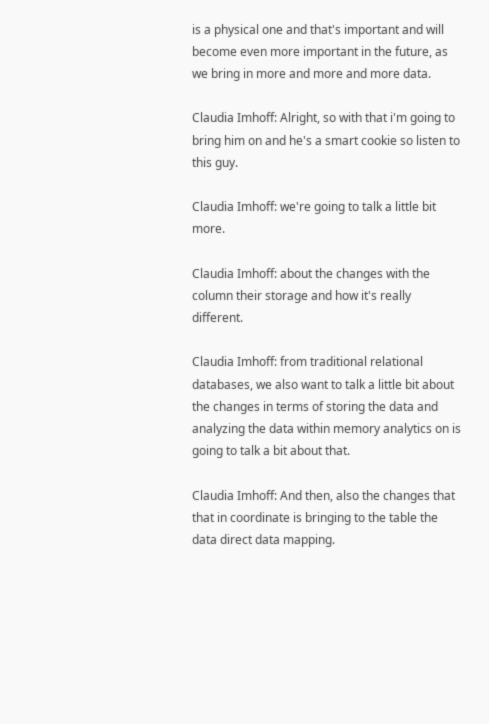is a physical one and that's important and will become even more important in the future, as we bring in more and more and more data.

Claudia Imhoff: Alright, so with that i'm going to bring him on and he's a smart cookie so listen to this guy.

Claudia Imhoff: we're going to talk a little bit more.

Claudia Imhoff: about the changes with the column their storage and how it's really different.

Claudia Imhoff: from traditional relational databases, we also want to talk a little bit about the changes in terms of storing the data and analyzing the data within memory analytics on is going to talk a bit about that.

Claudia Imhoff: And then, also the changes that that in coordinate is bringing to the table the data direct data mapping.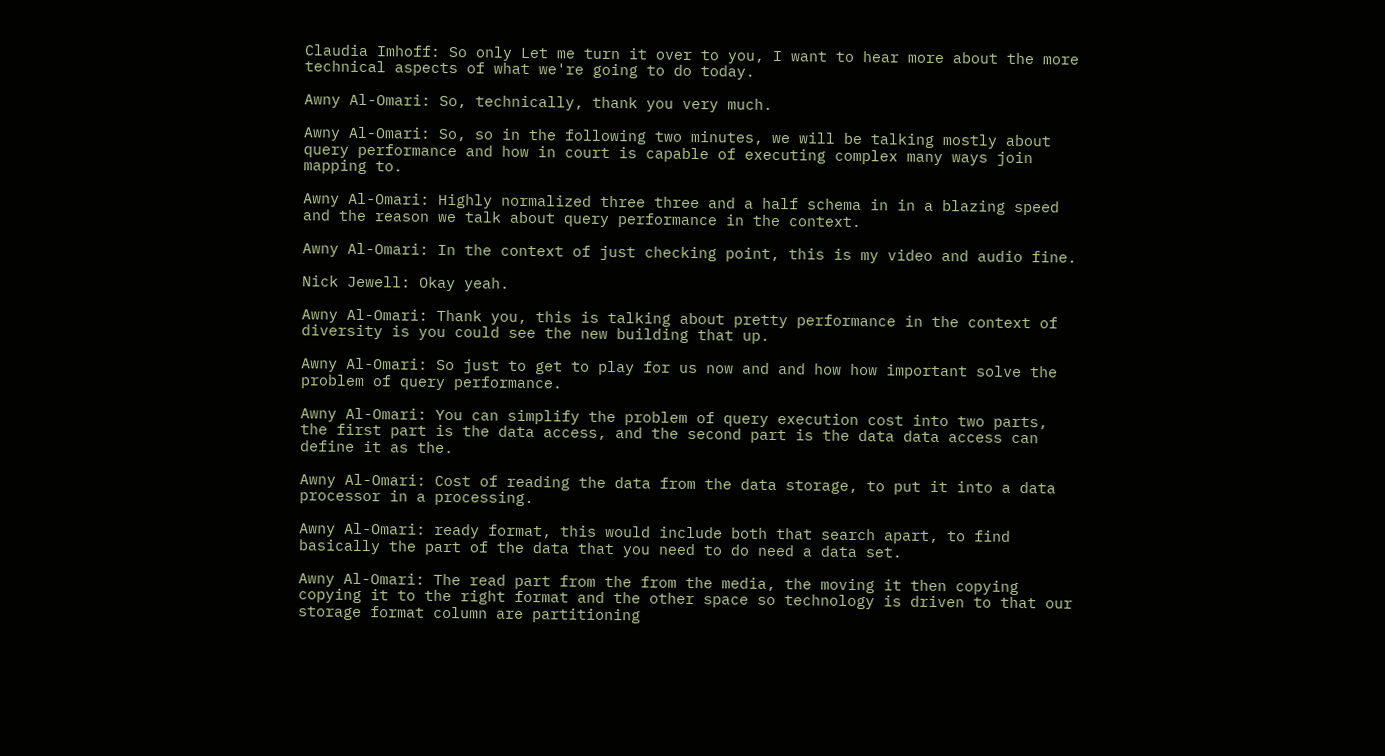Claudia Imhoff: So only Let me turn it over to you, I want to hear more about the more technical aspects of what we're going to do today.

Awny Al-Omari: So, technically, thank you very much.

Awny Al-Omari: So, so in the following two minutes, we will be talking mostly about query performance and how in court is capable of executing complex many ways join mapping to.

Awny Al-Omari: Highly normalized three three and a half schema in in a blazing speed and the reason we talk about query performance in the context.

Awny Al-Omari: In the context of just checking point, this is my video and audio fine.

Nick Jewell: Okay yeah.

Awny Al-Omari: Thank you, this is talking about pretty performance in the context of diversity is you could see the new building that up.

Awny Al-Omari: So just to get to play for us now and and how how important solve the problem of query performance.

Awny Al-Omari: You can simplify the problem of query execution cost into two parts, the first part is the data access, and the second part is the data data access can define it as the.

Awny Al-Omari: Cost of reading the data from the data storage, to put it into a data processor in a processing.

Awny Al-Omari: ready format, this would include both that search apart, to find basically the part of the data that you need to do need a data set.

Awny Al-Omari: The read part from the from the media, the moving it then copying copying it to the right format and the other space so technology is driven to that our storage format column are partitioning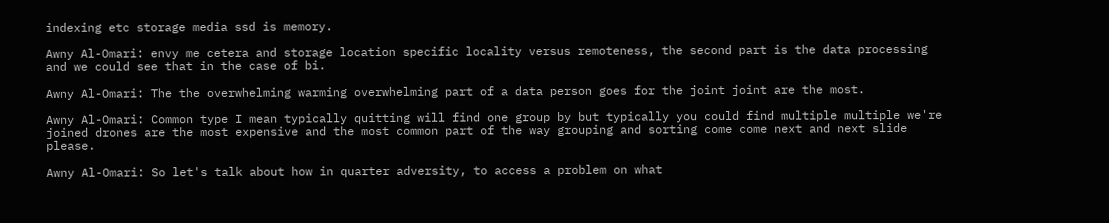indexing etc storage media ssd is memory.

Awny Al-Omari: envy me cetera and storage location specific locality versus remoteness, the second part is the data processing and we could see that in the case of bi.

Awny Al-Omari: The the overwhelming warming overwhelming part of a data person goes for the joint joint are the most.

Awny Al-Omari: Common type I mean typically quitting will find one group by but typically you could find multiple multiple we're joined drones are the most expensive and the most common part of the way grouping and sorting come come next and next slide please.

Awny Al-Omari: So let's talk about how in quarter adversity, to access a problem on what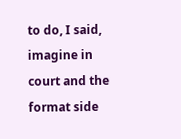to do, I said, imagine in court and the format side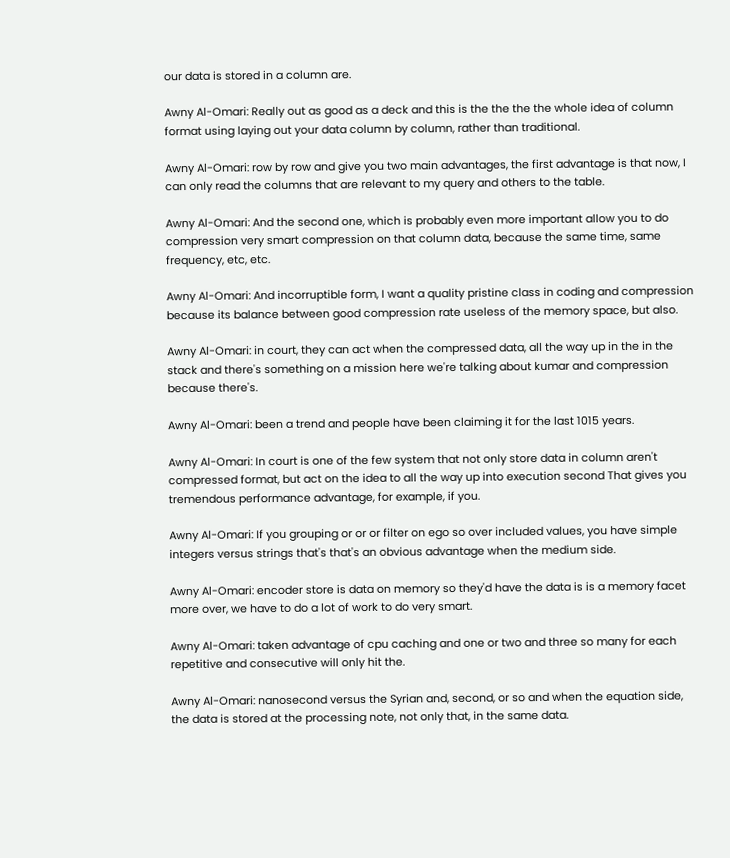our data is stored in a column are.

Awny Al-Omari: Really out as good as a deck and this is the the the the whole idea of column format using laying out your data column by column, rather than traditional.

Awny Al-Omari: row by row and give you two main advantages, the first advantage is that now, I can only read the columns that are relevant to my query and others to the table.

Awny Al-Omari: And the second one, which is probably even more important allow you to do compression very smart compression on that column data, because the same time, same frequency, etc, etc.

Awny Al-Omari: And incorruptible form, I want a quality pristine class in coding and compression because its balance between good compression rate useless of the memory space, but also.

Awny Al-Omari: in court, they can act when the compressed data, all the way up in the in the stack and there's something on a mission here we're talking about kumar and compression because there's.

Awny Al-Omari: been a trend and people have been claiming it for the last 1015 years.

Awny Al-Omari: In court is one of the few system that not only store data in column aren't compressed format, but act on the idea to all the way up into execution second That gives you tremendous performance advantage, for example, if you.

Awny Al-Omari: If you grouping or or or filter on ego so over included values, you have simple integers versus strings that's that's an obvious advantage when the medium side.

Awny Al-Omari: encoder store is data on memory so they'd have the data is is a memory facet more over, we have to do a lot of work to do very smart.

Awny Al-Omari: taken advantage of cpu caching and one or two and three so many for each repetitive and consecutive will only hit the.

Awny Al-Omari: nanosecond versus the Syrian and, second, or so and when the equation side, the data is stored at the processing note, not only that, in the same data.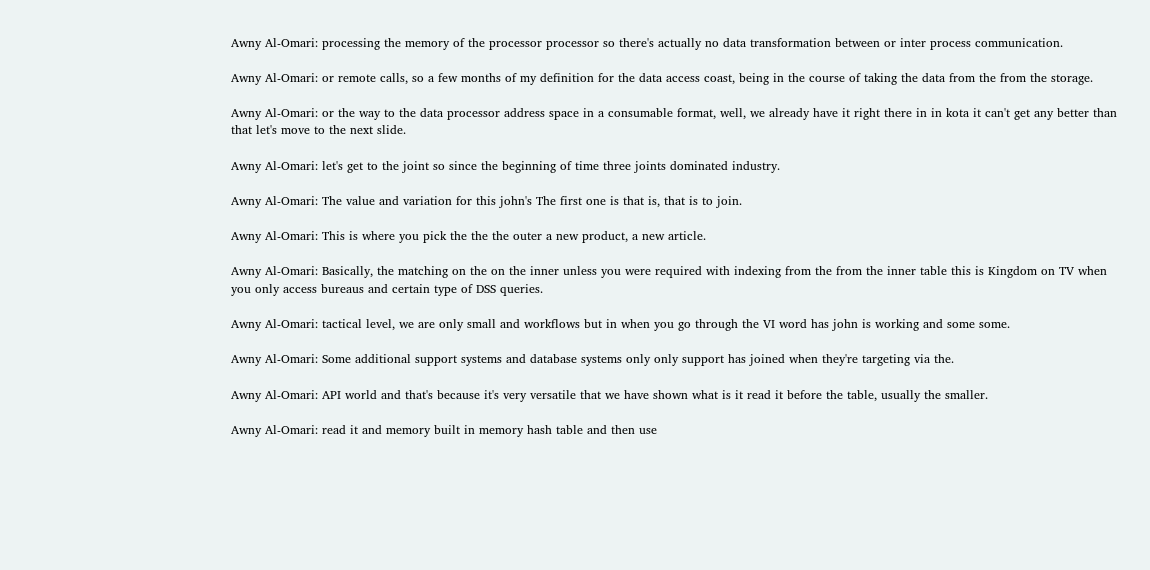Awny Al-Omari: processing the memory of the processor processor so there's actually no data transformation between or inter process communication.

Awny Al-Omari: or remote calls, so a few months of my definition for the data access coast, being in the course of taking the data from the from the storage.

Awny Al-Omari: or the way to the data processor address space in a consumable format, well, we already have it right there in in kota it can't get any better than that let's move to the next slide.

Awny Al-Omari: let's get to the joint so since the beginning of time three joints dominated industry.

Awny Al-Omari: The value and variation for this john's The first one is that is, that is to join.

Awny Al-Omari: This is where you pick the the the outer a new product, a new article.

Awny Al-Omari: Basically, the matching on the on the inner unless you were required with indexing from the from the inner table this is Kingdom on TV when you only access bureaus and certain type of DSS queries.

Awny Al-Omari: tactical level, we are only small and workflows but in when you go through the VI word has john is working and some some.

Awny Al-Omari: Some additional support systems and database systems only only support has joined when they're targeting via the.

Awny Al-Omari: API world and that's because it's very versatile that we have shown what is it read it before the table, usually the smaller.

Awny Al-Omari: read it and memory built in memory hash table and then use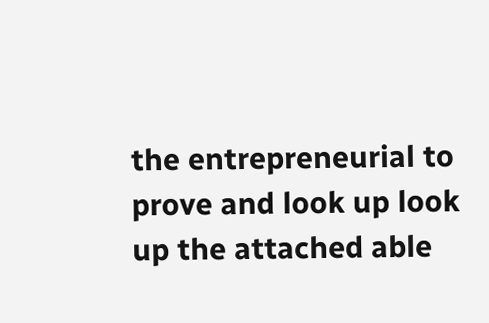the entrepreneurial to prove and look up look up the attached able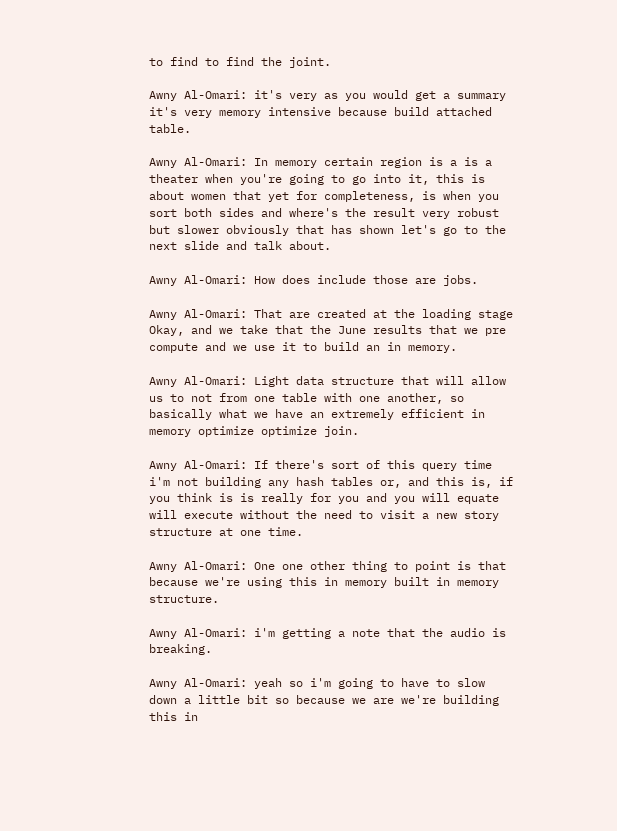to find to find the joint.

Awny Al-Omari: it's very as you would get a summary it's very memory intensive because build attached table.

Awny Al-Omari: In memory certain region is a is a theater when you're going to go into it, this is about women that yet for completeness, is when you sort both sides and where's the result very robust but slower obviously that has shown let's go to the next slide and talk about.

Awny Al-Omari: How does include those are jobs.

Awny Al-Omari: That are created at the loading stage Okay, and we take that the June results that we pre compute and we use it to build an in memory.

Awny Al-Omari: Light data structure that will allow us to not from one table with one another, so basically what we have an extremely efficient in memory optimize optimize join.

Awny Al-Omari: If there's sort of this query time i'm not building any hash tables or, and this is, if you think is is really for you and you will equate will execute without the need to visit a new story structure at one time.

Awny Al-Omari: One one other thing to point is that because we're using this in memory built in memory structure.

Awny Al-Omari: i'm getting a note that the audio is breaking.

Awny Al-Omari: yeah so i'm going to have to slow down a little bit so because we are we're building this in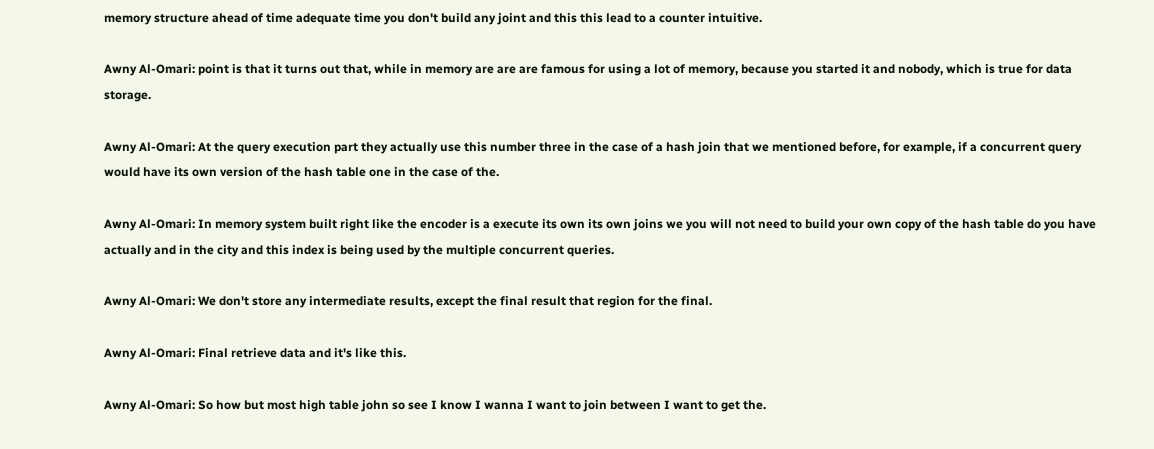memory structure ahead of time adequate time you don't build any joint and this this lead to a counter intuitive.

Awny Al-Omari: point is that it turns out that, while in memory are are are famous for using a lot of memory, because you started it and nobody, which is true for data storage.

Awny Al-Omari: At the query execution part they actually use this number three in the case of a hash join that we mentioned before, for example, if a concurrent query would have its own version of the hash table one in the case of the.

Awny Al-Omari: In memory system built right like the encoder is a execute its own its own joins we you will not need to build your own copy of the hash table do you have actually and in the city and this index is being used by the multiple concurrent queries.

Awny Al-Omari: We don't store any intermediate results, except the final result that region for the final.

Awny Al-Omari: Final retrieve data and it's like this.

Awny Al-Omari: So how but most high table john so see I know I wanna I want to join between I want to get the.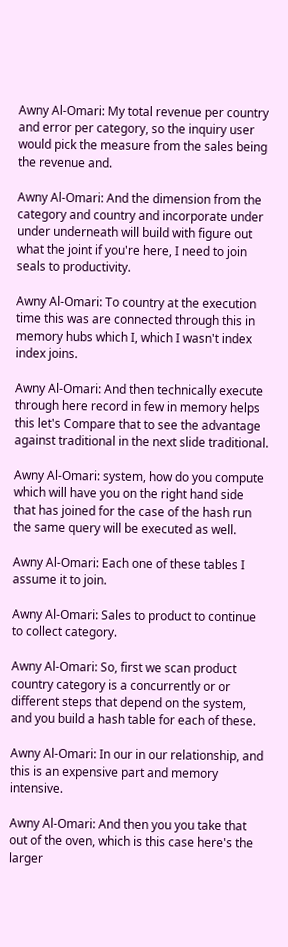Awny Al-Omari: My total revenue per country and error per category, so the inquiry user would pick the measure from the sales being the revenue and.

Awny Al-Omari: And the dimension from the category and country and incorporate under under underneath will build with figure out what the joint if you're here, I need to join seals to productivity.

Awny Al-Omari: To country at the execution time this was are connected through this in memory hubs which I, which I wasn't index index joins.

Awny Al-Omari: And then technically execute through here record in few in memory helps this let's Compare that to see the advantage against traditional in the next slide traditional.

Awny Al-Omari: system, how do you compute which will have you on the right hand side that has joined for the case of the hash run the same query will be executed as well.

Awny Al-Omari: Each one of these tables I assume it to join.

Awny Al-Omari: Sales to product to continue to collect category.

Awny Al-Omari: So, first we scan product country category is a concurrently or or different steps that depend on the system, and you build a hash table for each of these.

Awny Al-Omari: In our in our relationship, and this is an expensive part and memory intensive.

Awny Al-Omari: And then you you take that out of the oven, which is this case here's the larger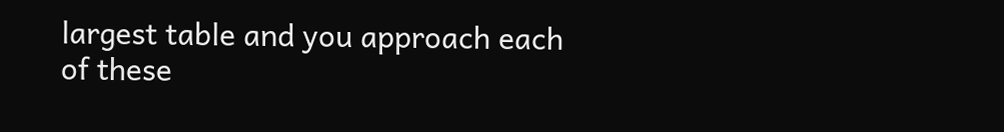largest table and you approach each of these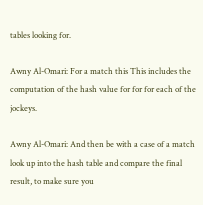tables looking for.

Awny Al-Omari: For a match this This includes the computation of the hash value for for for each of the jockeys.

Awny Al-Omari: And then be with a case of a match look up into the hash table and compare the final result, to make sure you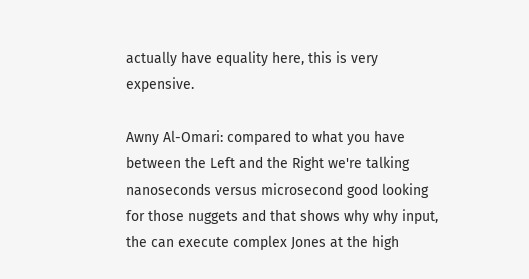actually have equality here, this is very expensive.

Awny Al-Omari: compared to what you have between the Left and the Right we're talking nanoseconds versus microsecond good looking for those nuggets and that shows why why input, the can execute complex Jones at the high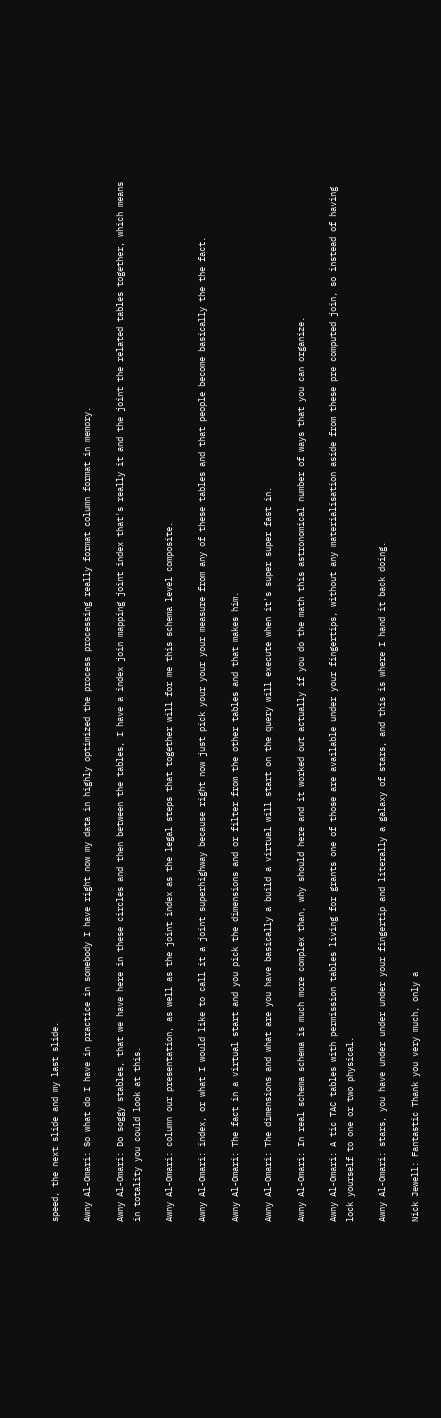speed, the next slide and my last slide.

Awny Al-Omari: So what do I have in practice in somebody I have right now my data in highly optimized the process processing really format column format in memory.

Awny Al-Omari: Do soggy stables, that we have here in these circles and then between the tables, I have a index join mapping joint index that's really it and the joint the related tables together, which means in totality you could look at this.

Awny Al-Omari: column our presentation, as well as the joint index as the legal steps that together will for me this schema level composite.

Awny Al-Omari: index, or what I would like to call it a joint superhighway because right now just pick your your your measure from any of these tables and that people become basically the the fact.

Awny Al-Omari: The fact in a virtual start and you pick the dimensions and or filter from the other tables and that makes him.

Awny Al-Omari: The dimensions and what are you have basically a build a virtual will start on the query will execute when it's super super fast in.

Awny Al-Omari: In real schema schema is much more complex than, why should here and it worked out actually if you do the math this astronomical number of ways that you can organize.

Awny Al-Omari: A tic TAC tables with permission tables living for grants one of those are available under your fingertips, without any materialisation aside from these pre computed join, so instead of having lock yourself to one or two physical.

Awny Al-Omari: stars, you have under under under your fingertip and literally a galaxy of stars, and this is where I hand it back doing.

Nick Jewell: Fantastic Thank you very much, only a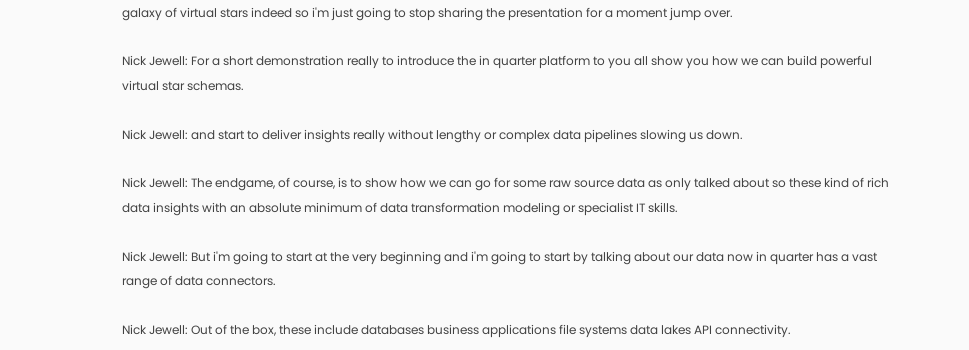galaxy of virtual stars indeed so i'm just going to stop sharing the presentation for a moment jump over.

Nick Jewell: For a short demonstration really to introduce the in quarter platform to you all show you how we can build powerful virtual star schemas.

Nick Jewell: and start to deliver insights really without lengthy or complex data pipelines slowing us down.

Nick Jewell: The endgame, of course, is to show how we can go for some raw source data as only talked about so these kind of rich data insights with an absolute minimum of data transformation modeling or specialist IT skills.

Nick Jewell: But i'm going to start at the very beginning and i'm going to start by talking about our data now in quarter has a vast range of data connectors.

Nick Jewell: Out of the box, these include databases business applications file systems data lakes API connectivity.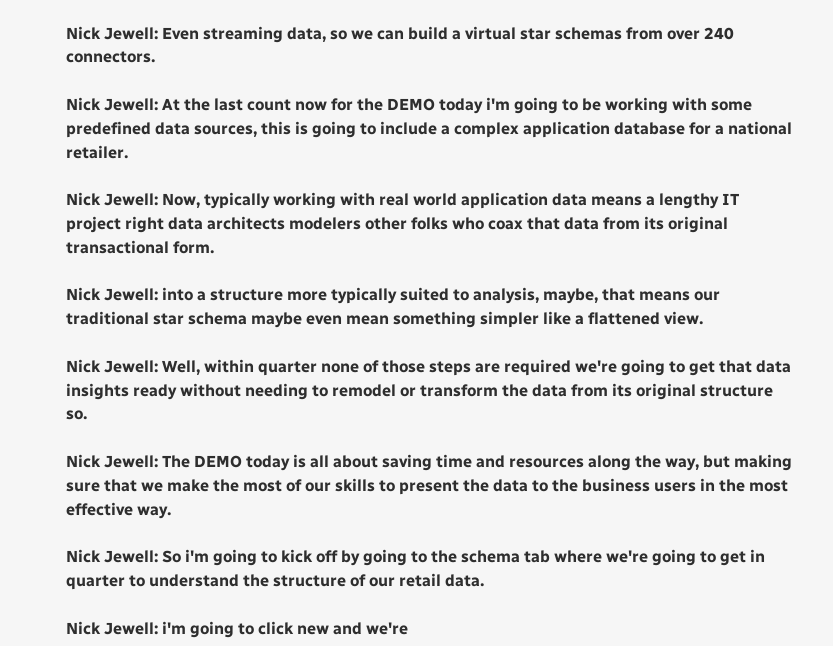Nick Jewell: Even streaming data, so we can build a virtual star schemas from over 240 connectors.

Nick Jewell: At the last count now for the DEMO today i'm going to be working with some predefined data sources, this is going to include a complex application database for a national retailer.

Nick Jewell: Now, typically working with real world application data means a lengthy IT project right data architects modelers other folks who coax that data from its original transactional form.

Nick Jewell: into a structure more typically suited to analysis, maybe, that means our traditional star schema maybe even mean something simpler like a flattened view.

Nick Jewell: Well, within quarter none of those steps are required we're going to get that data insights ready without needing to remodel or transform the data from its original structure so.

Nick Jewell: The DEMO today is all about saving time and resources along the way, but making sure that we make the most of our skills to present the data to the business users in the most effective way.

Nick Jewell: So i'm going to kick off by going to the schema tab where we're going to get in quarter to understand the structure of our retail data.

Nick Jewell: i'm going to click new and we're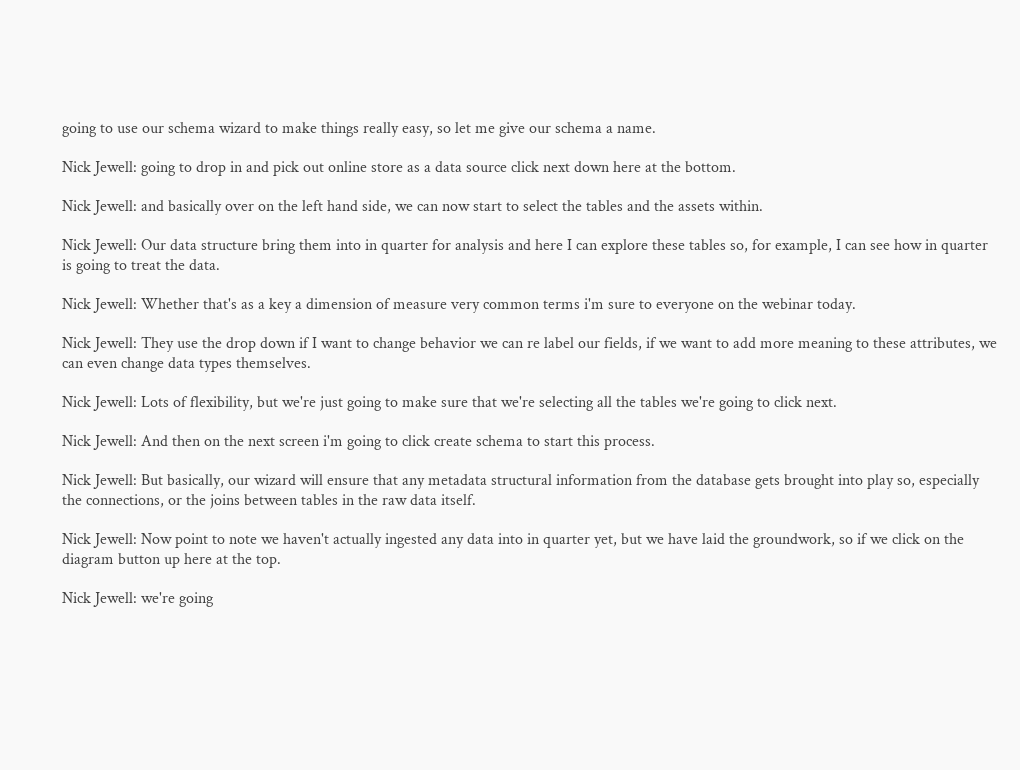going to use our schema wizard to make things really easy, so let me give our schema a name.

Nick Jewell: going to drop in and pick out online store as a data source click next down here at the bottom.

Nick Jewell: and basically over on the left hand side, we can now start to select the tables and the assets within.

Nick Jewell: Our data structure bring them into in quarter for analysis and here I can explore these tables so, for example, I can see how in quarter is going to treat the data.

Nick Jewell: Whether that's as a key a dimension of measure very common terms i'm sure to everyone on the webinar today.

Nick Jewell: They use the drop down if I want to change behavior we can re label our fields, if we want to add more meaning to these attributes, we can even change data types themselves.

Nick Jewell: Lots of flexibility, but we're just going to make sure that we're selecting all the tables we're going to click next.

Nick Jewell: And then on the next screen i'm going to click create schema to start this process.

Nick Jewell: But basically, our wizard will ensure that any metadata structural information from the database gets brought into play so, especially the connections, or the joins between tables in the raw data itself.

Nick Jewell: Now point to note we haven't actually ingested any data into in quarter yet, but we have laid the groundwork, so if we click on the diagram button up here at the top.

Nick Jewell: we're going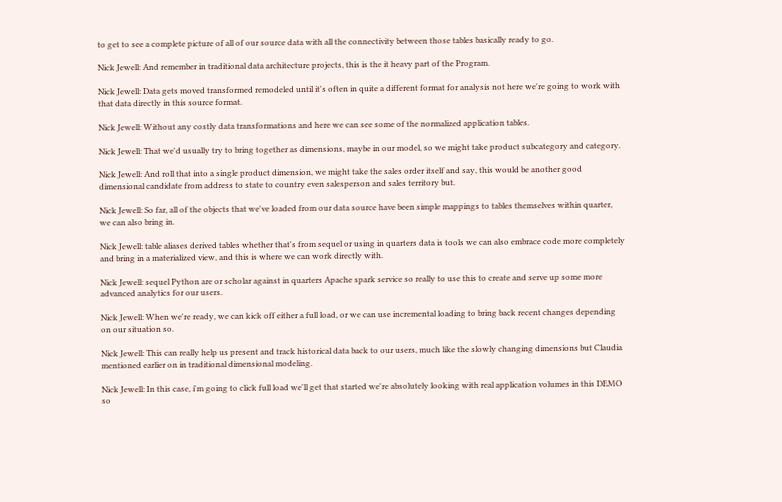to get to see a complete picture of all of our source data with all the connectivity between those tables basically ready to go.

Nick Jewell: And remember in traditional data architecture projects, this is the it heavy part of the Program.

Nick Jewell: Data gets moved transformed remodeled until it's often in quite a different format for analysis not here we're going to work with that data directly in this source format.

Nick Jewell: Without any costly data transformations and here we can see some of the normalized application tables.

Nick Jewell: That we'd usually try to bring together as dimensions, maybe in our model, so we might take product subcategory and category.

Nick Jewell: And roll that into a single product dimension, we might take the sales order itself and say, this would be another good dimensional candidate from address to state to country even salesperson and sales territory but.

Nick Jewell: So far, all of the objects that we've loaded from our data source have been simple mappings to tables themselves within quarter, we can also bring in.

Nick Jewell: table aliases derived tables whether that's from sequel or using in quarters data is tools we can also embrace code more completely and bring in a materialized view, and this is where we can work directly with.

Nick Jewell: sequel Python are or scholar against in quarters Apache spark service so really to use this to create and serve up some more advanced analytics for our users.

Nick Jewell: When we're ready, we can kick off either a full load, or we can use incremental loading to bring back recent changes depending on our situation so.

Nick Jewell: This can really help us present and track historical data back to our users, much like the slowly changing dimensions but Claudia mentioned earlier on in traditional dimensional modeling.

Nick Jewell: In this case, i'm going to click full load we'll get that started we're absolutely looking with real application volumes in this DEMO so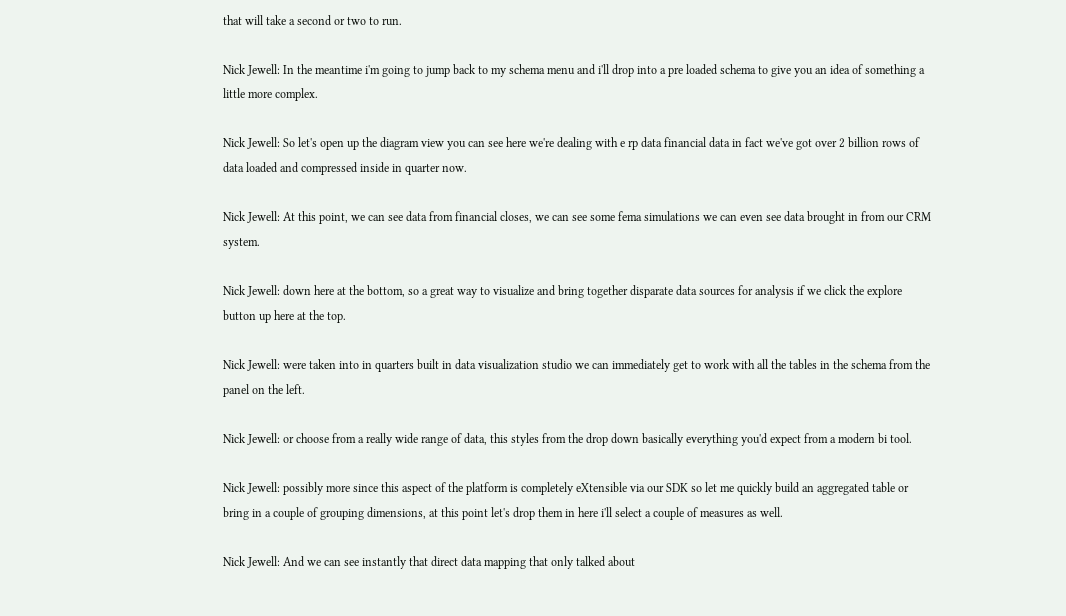that will take a second or two to run.

Nick Jewell: In the meantime i'm going to jump back to my schema menu and i'll drop into a pre loaded schema to give you an idea of something a little more complex.

Nick Jewell: So let's open up the diagram view you can see here we're dealing with e rp data financial data in fact we've got over 2 billion rows of data loaded and compressed inside in quarter now.

Nick Jewell: At this point, we can see data from financial closes, we can see some fema simulations we can even see data brought in from our CRM system.

Nick Jewell: down here at the bottom, so a great way to visualize and bring together disparate data sources for analysis if we click the explore button up here at the top.

Nick Jewell: were taken into in quarters built in data visualization studio we can immediately get to work with all the tables in the schema from the panel on the left.

Nick Jewell: or choose from a really wide range of data, this styles from the drop down basically everything you'd expect from a modern bi tool.

Nick Jewell: possibly more since this aspect of the platform is completely eXtensible via our SDK so let me quickly build an aggregated table or bring in a couple of grouping dimensions, at this point let's drop them in here i'll select a couple of measures as well.

Nick Jewell: And we can see instantly that direct data mapping that only talked about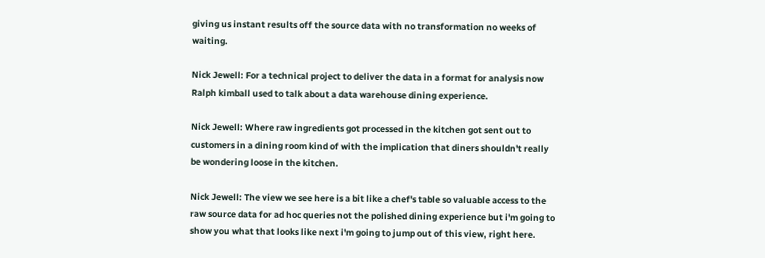giving us instant results off the source data with no transformation no weeks of waiting.

Nick Jewell: For a technical project to deliver the data in a format for analysis now Ralph kimball used to talk about a data warehouse dining experience.

Nick Jewell: Where raw ingredients got processed in the kitchen got sent out to customers in a dining room kind of with the implication that diners shouldn't really be wondering loose in the kitchen.

Nick Jewell: The view we see here is a bit like a chef's table so valuable access to the raw source data for ad hoc queries not the polished dining experience but i'm going to show you what that looks like next i'm going to jump out of this view, right here.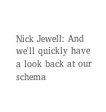Nick Jewell: And we'll quickly have a look back at our schema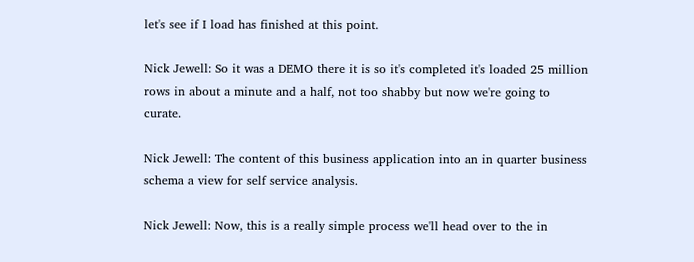let's see if I load has finished at this point.

Nick Jewell: So it was a DEMO there it is so it's completed it's loaded 25 million rows in about a minute and a half, not too shabby but now we're going to curate.

Nick Jewell: The content of this business application into an in quarter business schema a view for self service analysis.

Nick Jewell: Now, this is a really simple process we'll head over to the in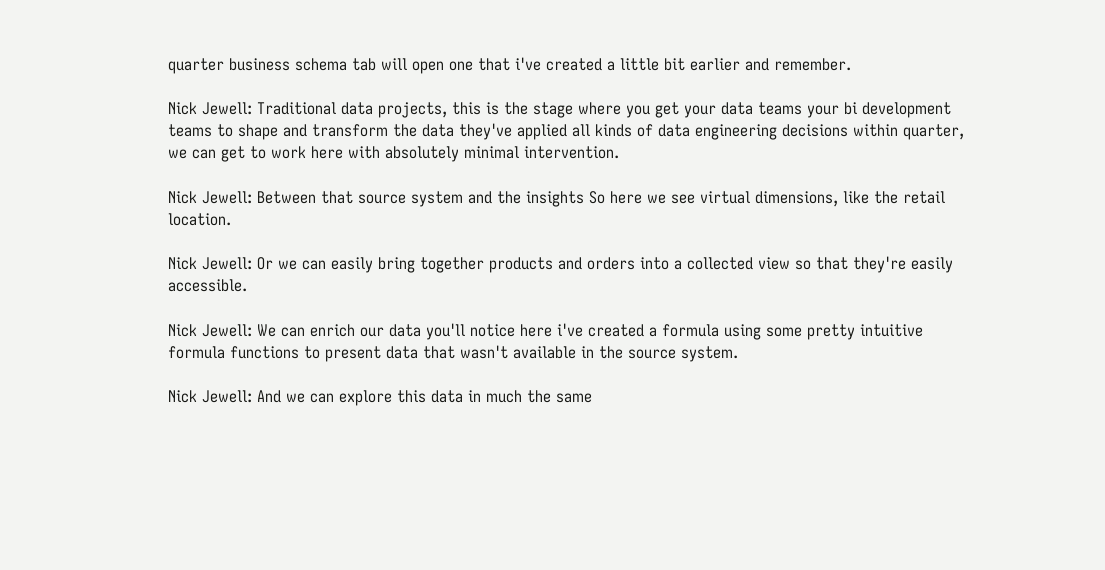quarter business schema tab will open one that i've created a little bit earlier and remember.

Nick Jewell: Traditional data projects, this is the stage where you get your data teams your bi development teams to shape and transform the data they've applied all kinds of data engineering decisions within quarter, we can get to work here with absolutely minimal intervention.

Nick Jewell: Between that source system and the insights So here we see virtual dimensions, like the retail location.

Nick Jewell: Or we can easily bring together products and orders into a collected view so that they're easily accessible.

Nick Jewell: We can enrich our data you'll notice here i've created a formula using some pretty intuitive formula functions to present data that wasn't available in the source system.

Nick Jewell: And we can explore this data in much the same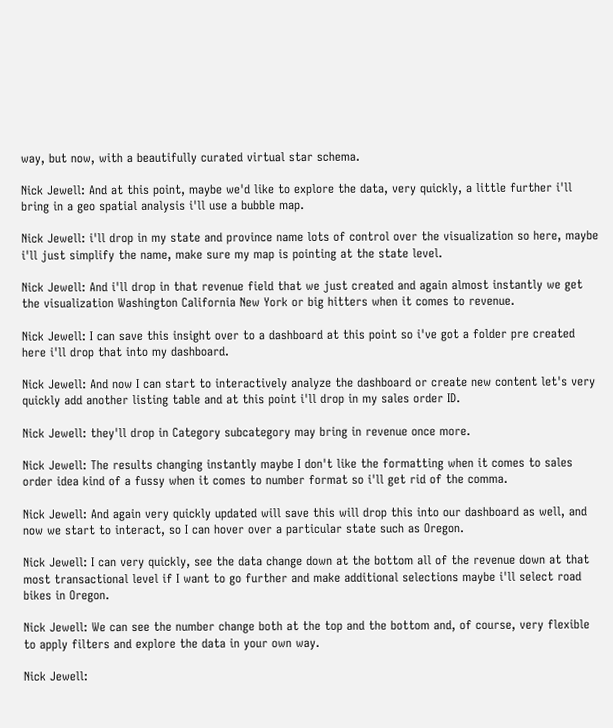way, but now, with a beautifully curated virtual star schema.

Nick Jewell: And at this point, maybe we'd like to explore the data, very quickly, a little further i'll bring in a geo spatial analysis i'll use a bubble map.

Nick Jewell: i'll drop in my state and province name lots of control over the visualization so here, maybe i'll just simplify the name, make sure my map is pointing at the state level.

Nick Jewell: And i'll drop in that revenue field that we just created and again almost instantly we get the visualization Washington California New York or big hitters when it comes to revenue.

Nick Jewell: I can save this insight over to a dashboard at this point so i've got a folder pre created here i'll drop that into my dashboard.

Nick Jewell: And now I can start to interactively analyze the dashboard or create new content let's very quickly add another listing table and at this point i'll drop in my sales order ID.

Nick Jewell: they'll drop in Category subcategory may bring in revenue once more.

Nick Jewell: The results changing instantly maybe I don't like the formatting when it comes to sales order idea kind of a fussy when it comes to number format so i'll get rid of the comma.

Nick Jewell: And again very quickly updated will save this will drop this into our dashboard as well, and now we start to interact, so I can hover over a particular state such as Oregon.

Nick Jewell: I can very quickly, see the data change down at the bottom all of the revenue down at that most transactional level if I want to go further and make additional selections maybe i'll select road bikes in Oregon.

Nick Jewell: We can see the number change both at the top and the bottom and, of course, very flexible to apply filters and explore the data in your own way.

Nick Jewell: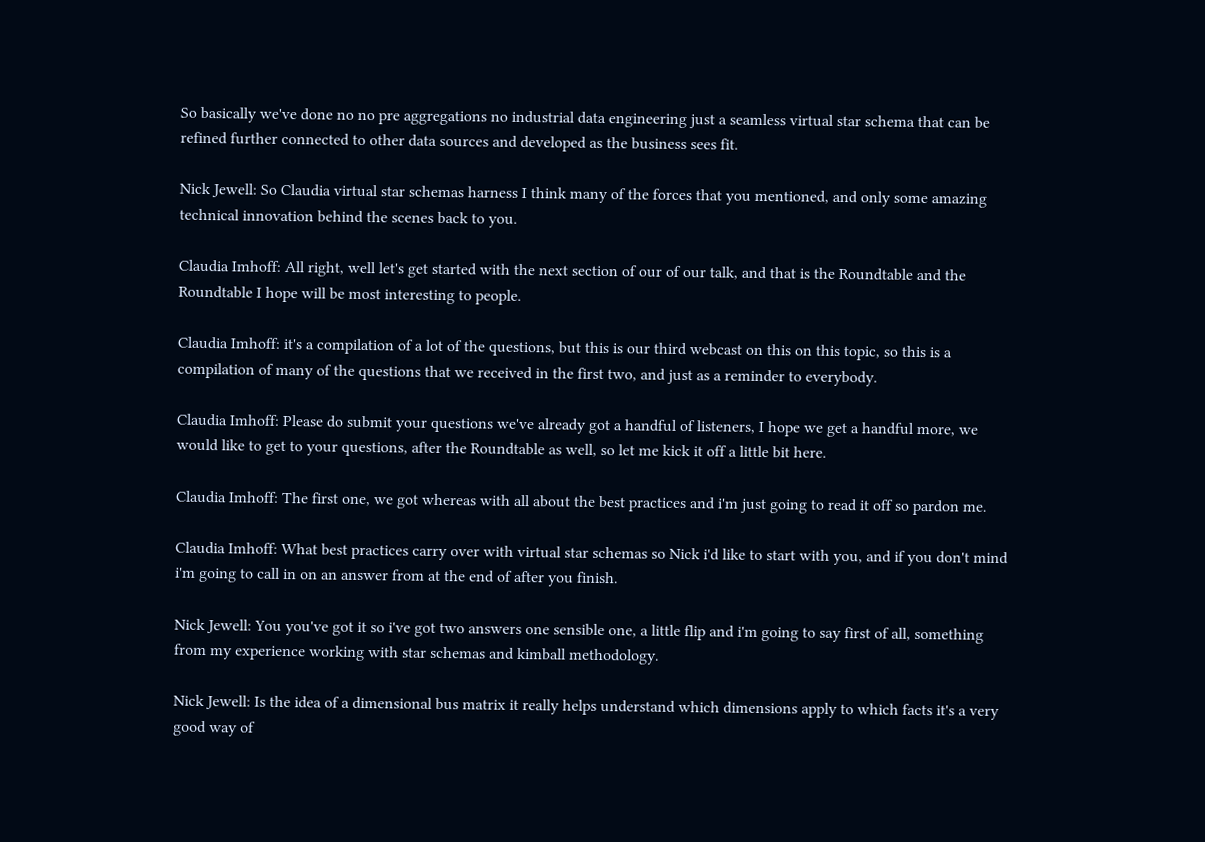So basically we've done no no pre aggregations no industrial data engineering just a seamless virtual star schema that can be refined further connected to other data sources and developed as the business sees fit.

Nick Jewell: So Claudia virtual star schemas harness I think many of the forces that you mentioned, and only some amazing technical innovation behind the scenes back to you.

Claudia Imhoff: All right, well let's get started with the next section of our of our talk, and that is the Roundtable and the Roundtable I hope will be most interesting to people.

Claudia Imhoff: it's a compilation of a lot of the questions, but this is our third webcast on this on this topic, so this is a compilation of many of the questions that we received in the first two, and just as a reminder to everybody.

Claudia Imhoff: Please do submit your questions we've already got a handful of listeners, I hope we get a handful more, we would like to get to your questions, after the Roundtable as well, so let me kick it off a little bit here.

Claudia Imhoff: The first one, we got whereas with all about the best practices and i'm just going to read it off so pardon me.

Claudia Imhoff: What best practices carry over with virtual star schemas so Nick i'd like to start with you, and if you don't mind i'm going to call in on an answer from at the end of after you finish.

Nick Jewell: You you've got it so i've got two answers one sensible one, a little flip and i'm going to say first of all, something from my experience working with star schemas and kimball methodology.

Nick Jewell: Is the idea of a dimensional bus matrix it really helps understand which dimensions apply to which facts it's a very good way of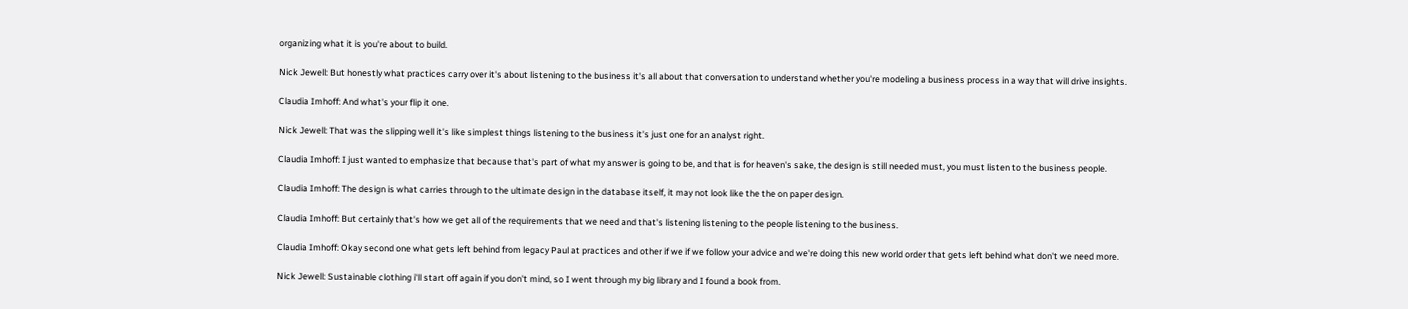organizing what it is you're about to build.

Nick Jewell: But honestly what practices carry over it's about listening to the business it's all about that conversation to understand whether you're modeling a business process in a way that will drive insights.

Claudia Imhoff: And what's your flip it one.

Nick Jewell: That was the slipping well it's like simplest things listening to the business it's just one for an analyst right.

Claudia Imhoff: I just wanted to emphasize that because that's part of what my answer is going to be, and that is for heaven's sake, the design is still needed must, you must listen to the business people.

Claudia Imhoff: The design is what carries through to the ultimate design in the database itself, it may not look like the the on paper design.

Claudia Imhoff: But certainly that's how we get all of the requirements that we need and that's listening listening to the people listening to the business.

Claudia Imhoff: Okay second one what gets left behind from legacy Paul at practices and other if we if we follow your advice and we're doing this new world order that gets left behind what don't we need more.

Nick Jewell: Sustainable clothing i'll start off again if you don't mind, so I went through my big library and I found a book from.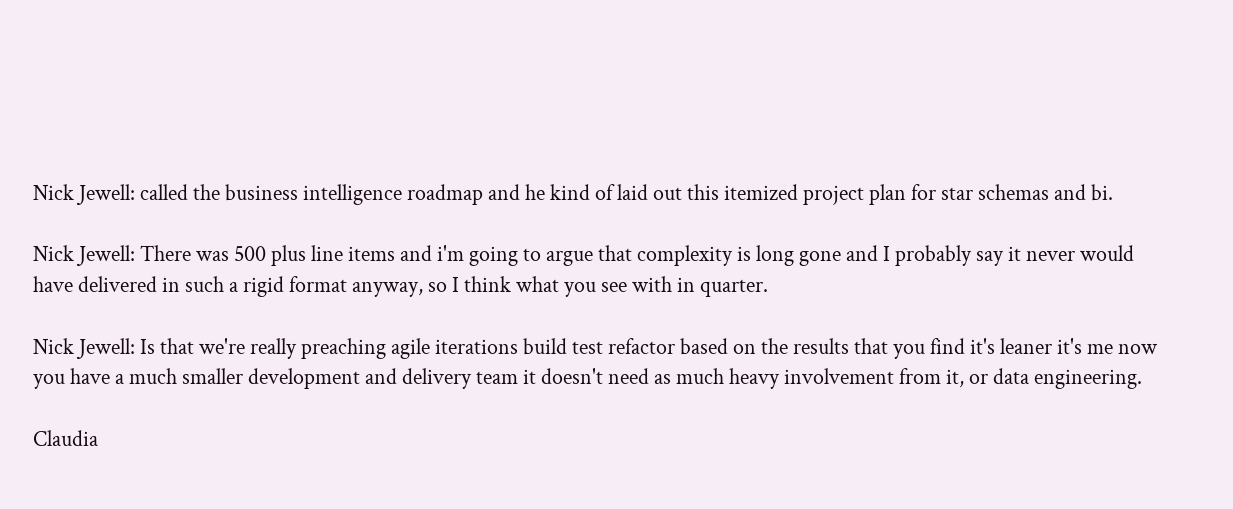Nick Jewell: called the business intelligence roadmap and he kind of laid out this itemized project plan for star schemas and bi.

Nick Jewell: There was 500 plus line items and i'm going to argue that complexity is long gone and I probably say it never would have delivered in such a rigid format anyway, so I think what you see with in quarter.

Nick Jewell: Is that we're really preaching agile iterations build test refactor based on the results that you find it's leaner it's me now you have a much smaller development and delivery team it doesn't need as much heavy involvement from it, or data engineering.

Claudia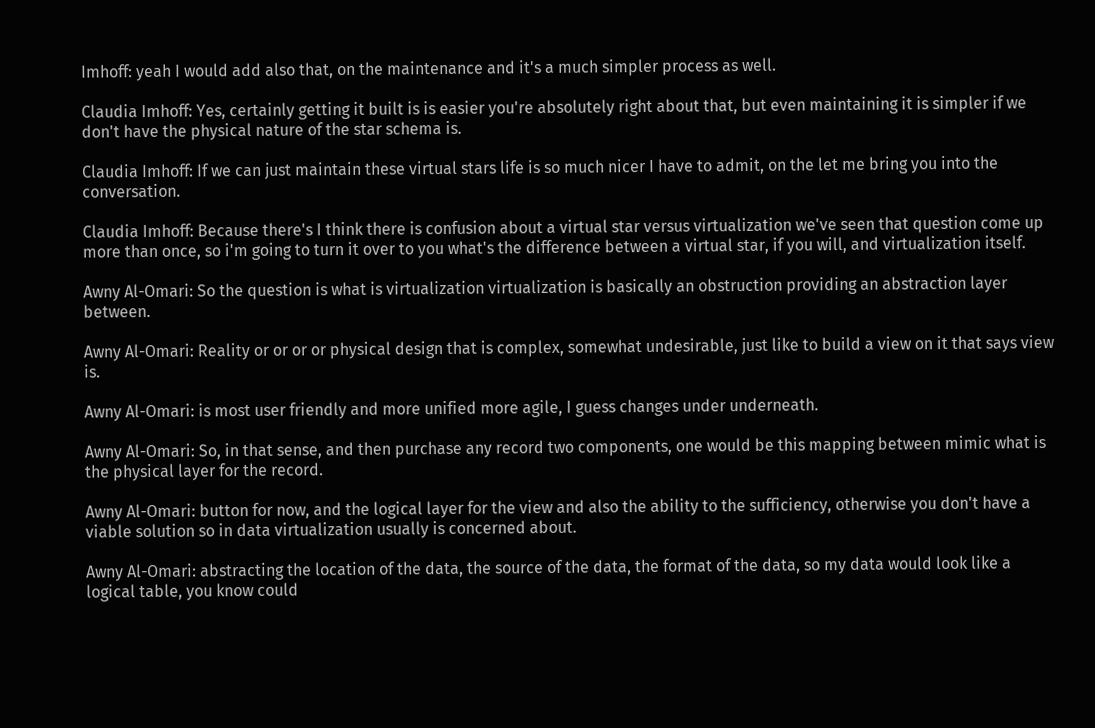Imhoff: yeah I would add also that, on the maintenance and it's a much simpler process as well.

Claudia Imhoff: Yes, certainly getting it built is is easier you're absolutely right about that, but even maintaining it is simpler if we don't have the physical nature of the star schema is.

Claudia Imhoff: If we can just maintain these virtual stars life is so much nicer I have to admit, on the let me bring you into the conversation.

Claudia Imhoff: Because there's I think there is confusion about a virtual star versus virtualization we've seen that question come up more than once, so i'm going to turn it over to you what's the difference between a virtual star, if you will, and virtualization itself.

Awny Al-Omari: So the question is what is virtualization virtualization is basically an obstruction providing an abstraction layer between.

Awny Al-Omari: Reality or or or or physical design that is complex, somewhat undesirable, just like to build a view on it that says view is.

Awny Al-Omari: is most user friendly and more unified more agile, I guess changes under underneath.

Awny Al-Omari: So, in that sense, and then purchase any record two components, one would be this mapping between mimic what is the physical layer for the record.

Awny Al-Omari: button for now, and the logical layer for the view and also the ability to the sufficiency, otherwise you don't have a viable solution so in data virtualization usually is concerned about.

Awny Al-Omari: abstracting the location of the data, the source of the data, the format of the data, so my data would look like a logical table, you know could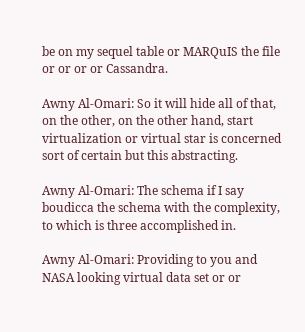be on my sequel table or MARQuIS the file or or or or Cassandra.

Awny Al-Omari: So it will hide all of that, on the other, on the other hand, start virtualization or virtual star is concerned sort of certain but this abstracting.

Awny Al-Omari: The schema if I say boudicca the schema with the complexity, to which is three accomplished in.

Awny Al-Omari: Providing to you and NASA looking virtual data set or or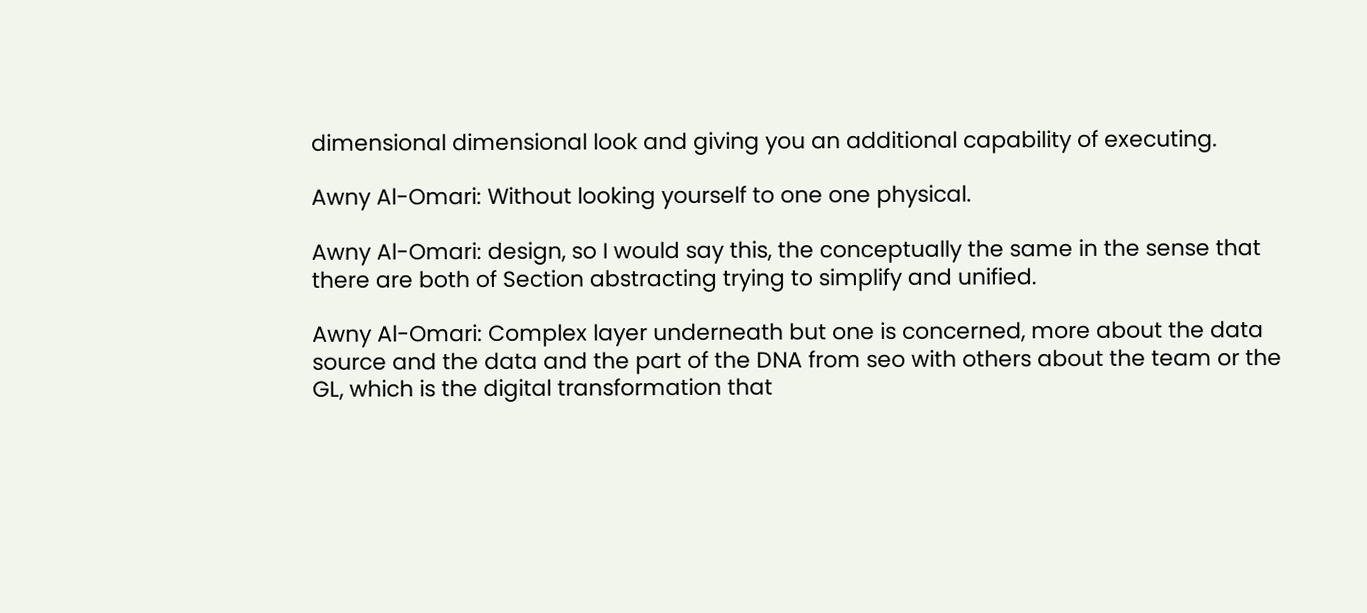dimensional dimensional look and giving you an additional capability of executing.

Awny Al-Omari: Without looking yourself to one one physical.

Awny Al-Omari: design, so I would say this, the conceptually the same in the sense that there are both of Section abstracting trying to simplify and unified.

Awny Al-Omari: Complex layer underneath but one is concerned, more about the data source and the data and the part of the DNA from seo with others about the team or the GL, which is the digital transformation that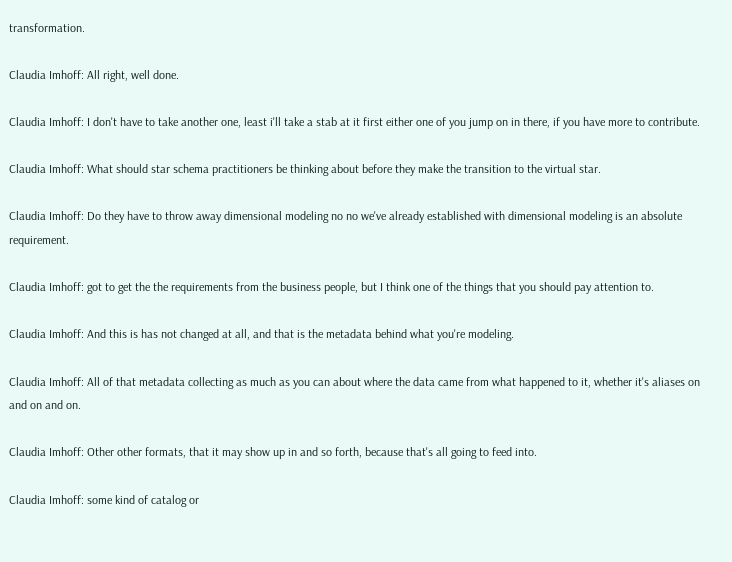transformation.

Claudia Imhoff: All right, well done.

Claudia Imhoff: I don't have to take another one, least i'll take a stab at it first either one of you jump on in there, if you have more to contribute.

Claudia Imhoff: What should star schema practitioners be thinking about before they make the transition to the virtual star.

Claudia Imhoff: Do they have to throw away dimensional modeling no no we've already established with dimensional modeling is an absolute requirement.

Claudia Imhoff: got to get the the requirements from the business people, but I think one of the things that you should pay attention to.

Claudia Imhoff: And this is has not changed at all, and that is the metadata behind what you're modeling.

Claudia Imhoff: All of that metadata collecting as much as you can about where the data came from what happened to it, whether it's aliases on and on and on.

Claudia Imhoff: Other other formats, that it may show up in and so forth, because that's all going to feed into.

Claudia Imhoff: some kind of catalog or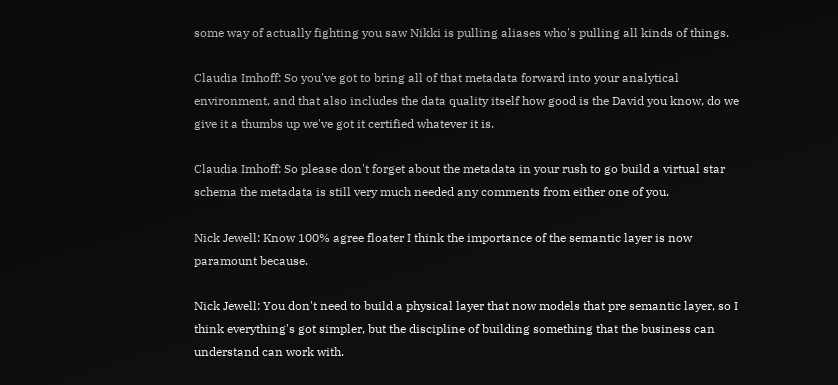some way of actually fighting you saw Nikki is pulling aliases who's pulling all kinds of things.

Claudia Imhoff: So you've got to bring all of that metadata forward into your analytical environment, and that also includes the data quality itself how good is the David you know, do we give it a thumbs up we've got it certified whatever it is.

Claudia Imhoff: So please don't forget about the metadata in your rush to go build a virtual star schema the metadata is still very much needed any comments from either one of you.

Nick Jewell: Know 100% agree floater I think the importance of the semantic layer is now paramount because.

Nick Jewell: You don't need to build a physical layer that now models that pre semantic layer, so I think everything's got simpler, but the discipline of building something that the business can understand can work with.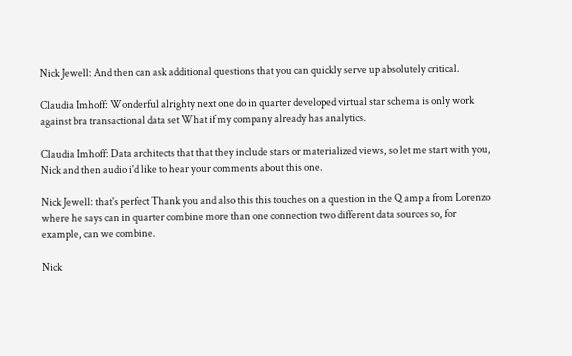Nick Jewell: And then can ask additional questions that you can quickly serve up absolutely critical.

Claudia Imhoff: Wonderful alrighty next one do in quarter developed virtual star schema is only work against bra transactional data set What if my company already has analytics.

Claudia Imhoff: Data architects that that they include stars or materialized views, so let me start with you, Nick and then audio i'd like to hear your comments about this one.

Nick Jewell: that's perfect Thank you and also this this touches on a question in the Q amp a from Lorenzo where he says can in quarter combine more than one connection two different data sources so, for example, can we combine.

Nick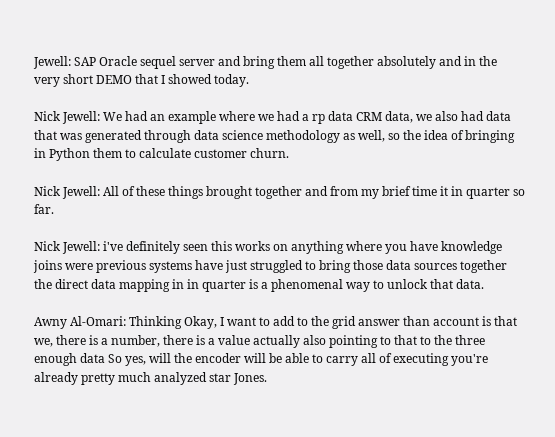Jewell: SAP Oracle sequel server and bring them all together absolutely and in the very short DEMO that I showed today.

Nick Jewell: We had an example where we had a rp data CRM data, we also had data that was generated through data science methodology as well, so the idea of bringing in Python them to calculate customer churn.

Nick Jewell: All of these things brought together and from my brief time it in quarter so far.

Nick Jewell: i've definitely seen this works on anything where you have knowledge joins were previous systems have just struggled to bring those data sources together the direct data mapping in in quarter is a phenomenal way to unlock that data.

Awny Al-Omari: Thinking Okay, I want to add to the grid answer than account is that we, there is a number, there is a value actually also pointing to that to the three enough data So yes, will the encoder will be able to carry all of executing you're already pretty much analyzed star Jones.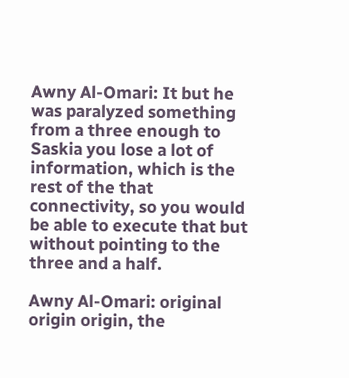Awny Al-Omari: It but he was paralyzed something from a three enough to Saskia you lose a lot of information, which is the rest of the that connectivity, so you would be able to execute that but without pointing to the three and a half.

Awny Al-Omari: original origin origin, the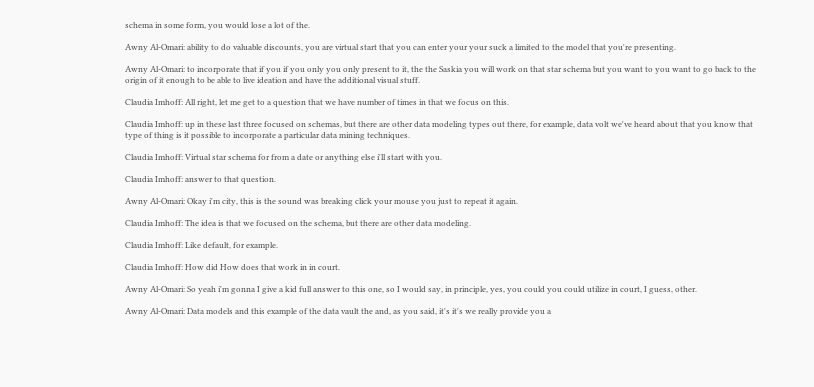schema in some form, you would lose a lot of the.

Awny Al-Omari: ability to do valuable discounts, you are virtual start that you can enter your your suck a limited to the model that you're presenting.

Awny Al-Omari: to incorporate that if you if you only you only present to it, the the Saskia you will work on that star schema but you want to you want to go back to the origin of it enough to be able to live ideation and have the additional visual stuff.

Claudia Imhoff: All right, let me get to a question that we have number of times in that we focus on this.

Claudia Imhoff: up in these last three focused on schemas, but there are other data modeling types out there, for example, data volt we've heard about that you know that type of thing is it possible to incorporate a particular data mining techniques.

Claudia Imhoff: Virtual star schema for from a date or anything else i'll start with you.

Claudia Imhoff: answer to that question.

Awny Al-Omari: Okay i'm city, this is the sound was breaking click your mouse you just to repeat it again.

Claudia Imhoff: The idea is that we focused on the schema, but there are other data modeling.

Claudia Imhoff: Like default, for example.

Claudia Imhoff: How did How does that work in in court.

Awny Al-Omari: So yeah i'm gonna I give a kid full answer to this one, so I would say, in principle, yes, you could you could utilize in court, I guess, other.

Awny Al-Omari: Data models and this example of the data vault the and, as you said, it's it's we really provide you a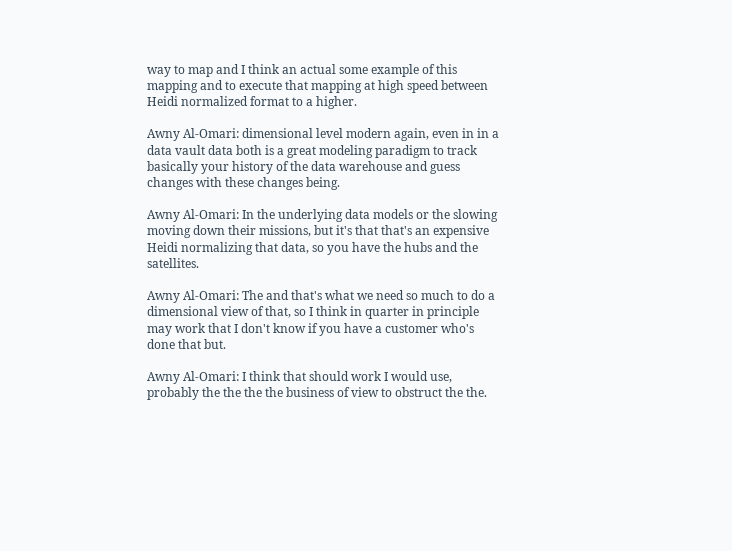way to map and I think an actual some example of this mapping and to execute that mapping at high speed between Heidi normalized format to a higher.

Awny Al-Omari: dimensional level modern again, even in in a data vault data both is a great modeling paradigm to track basically your history of the data warehouse and guess changes with these changes being.

Awny Al-Omari: In the underlying data models or the slowing moving down their missions, but it's that that's an expensive Heidi normalizing that data, so you have the hubs and the satellites.

Awny Al-Omari: The and that's what we need so much to do a dimensional view of that, so I think in quarter in principle may work that I don't know if you have a customer who's done that but.

Awny Al-Omari: I think that should work I would use, probably the the the the business of view to obstruct the the.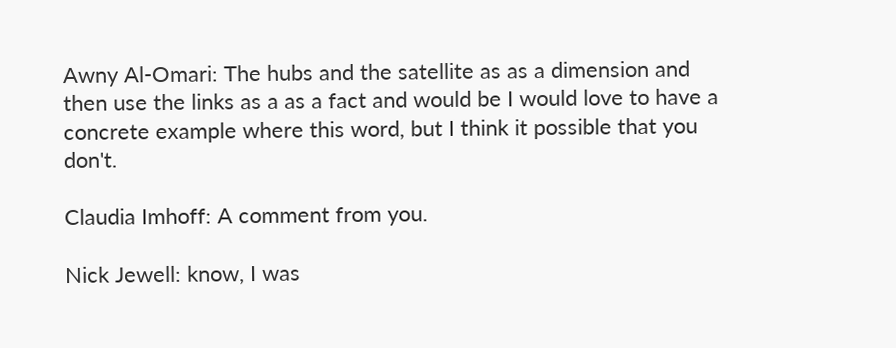Awny Al-Omari: The hubs and the satellite as as a dimension and then use the links as a as a fact and would be I would love to have a concrete example where this word, but I think it possible that you don't.

Claudia Imhoff: A comment from you.

Nick Jewell: know, I was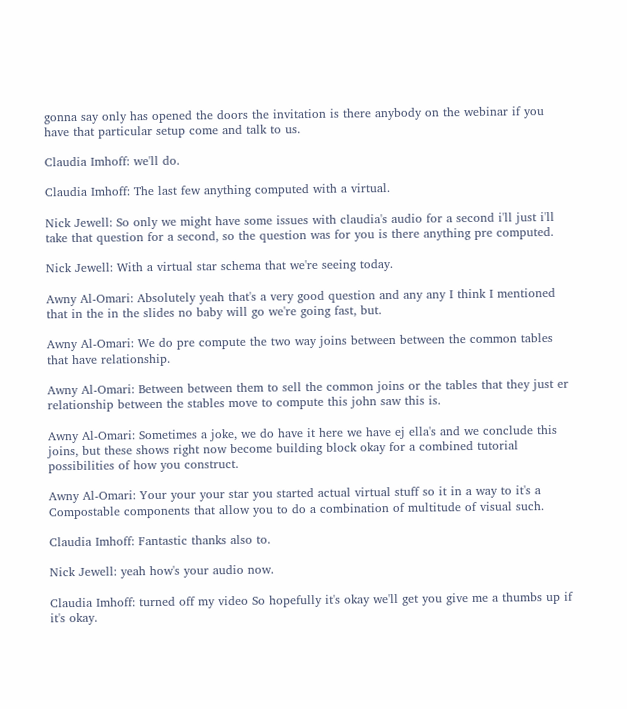gonna say only has opened the doors the invitation is there anybody on the webinar if you have that particular setup come and talk to us.

Claudia Imhoff: we'll do.

Claudia Imhoff: The last few anything computed with a virtual.

Nick Jewell: So only we might have some issues with claudia's audio for a second i'll just i'll take that question for a second, so the question was for you is there anything pre computed.

Nick Jewell: With a virtual star schema that we're seeing today.

Awny Al-Omari: Absolutely yeah that's a very good question and any any I think I mentioned that in the in the slides no baby will go we're going fast, but.

Awny Al-Omari: We do pre compute the two way joins between between the common tables that have relationship.

Awny Al-Omari: Between between them to sell the common joins or the tables that they just er relationship between the stables move to compute this john saw this is.

Awny Al-Omari: Sometimes a joke, we do have it here we have ej ella's and we conclude this joins, but these shows right now become building block okay for a combined tutorial possibilities of how you construct.

Awny Al-Omari: Your your your star you started actual virtual stuff so it in a way to it's a Compostable components that allow you to do a combination of multitude of visual such.

Claudia Imhoff: Fantastic thanks also to.

Nick Jewell: yeah how's your audio now.

Claudia Imhoff: turned off my video So hopefully it's okay we'll get you give me a thumbs up if it's okay.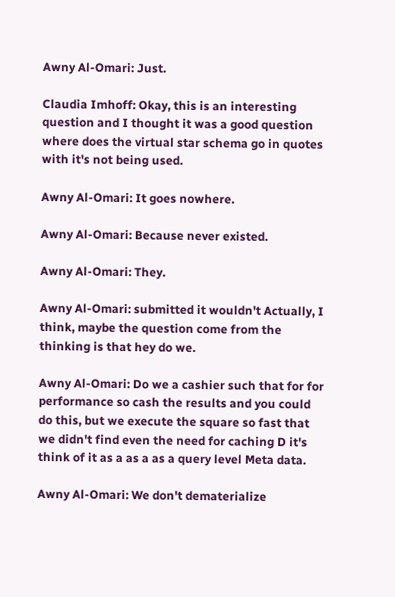Awny Al-Omari: Just.

Claudia Imhoff: Okay, this is an interesting question and I thought it was a good question where does the virtual star schema go in quotes with it's not being used.

Awny Al-Omari: It goes nowhere.

Awny Al-Omari: Because never existed.

Awny Al-Omari: They.

Awny Al-Omari: submitted it wouldn't Actually, I think, maybe the question come from the thinking is that hey do we.

Awny Al-Omari: Do we a cashier such that for for performance so cash the results and you could do this, but we execute the square so fast that we didn't find even the need for caching D it's think of it as a as a as a query level Meta data.

Awny Al-Omari: We don't dematerialize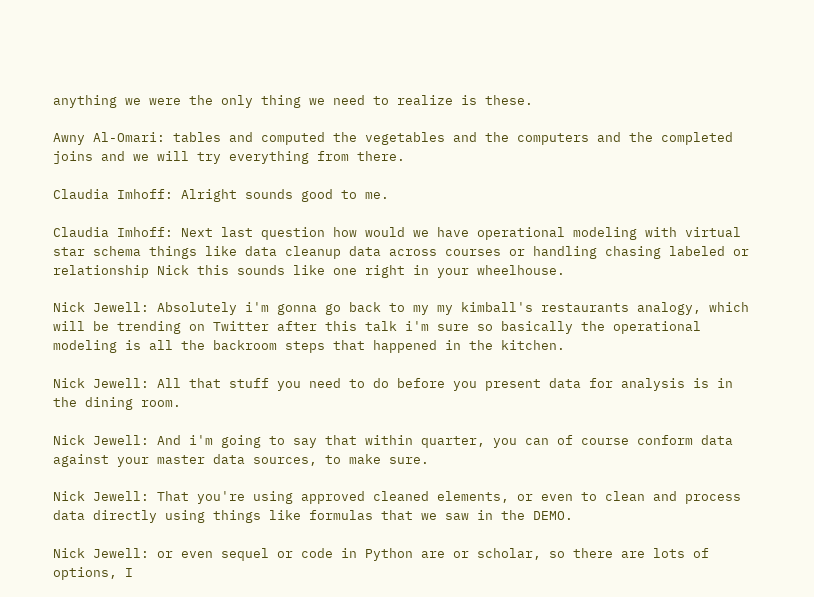anything we were the only thing we need to realize is these.

Awny Al-Omari: tables and computed the vegetables and the computers and the completed joins and we will try everything from there.

Claudia Imhoff: Alright sounds good to me.

Claudia Imhoff: Next last question how would we have operational modeling with virtual star schema things like data cleanup data across courses or handling chasing labeled or relationship Nick this sounds like one right in your wheelhouse.

Nick Jewell: Absolutely i'm gonna go back to my my kimball's restaurants analogy, which will be trending on Twitter after this talk i'm sure so basically the operational modeling is all the backroom steps that happened in the kitchen.

Nick Jewell: All that stuff you need to do before you present data for analysis is in the dining room.

Nick Jewell: And i'm going to say that within quarter, you can of course conform data against your master data sources, to make sure.

Nick Jewell: That you're using approved cleaned elements, or even to clean and process data directly using things like formulas that we saw in the DEMO.

Nick Jewell: or even sequel or code in Python are or scholar, so there are lots of options, I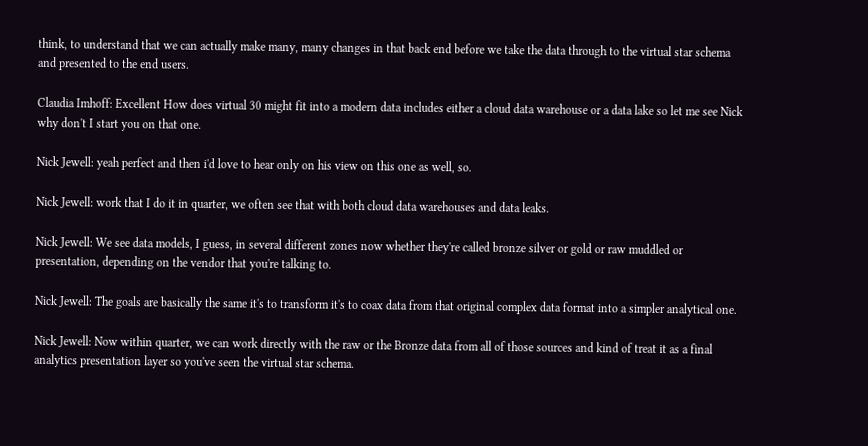think, to understand that we can actually make many, many changes in that back end before we take the data through to the virtual star schema and presented to the end users.

Claudia Imhoff: Excellent How does virtual 30 might fit into a modern data includes either a cloud data warehouse or a data lake so let me see Nick why don't I start you on that one.

Nick Jewell: yeah perfect and then i'd love to hear only on his view on this one as well, so.

Nick Jewell: work that I do it in quarter, we often see that with both cloud data warehouses and data leaks.

Nick Jewell: We see data models, I guess, in several different zones now whether they're called bronze silver or gold or raw muddled or presentation, depending on the vendor that you're talking to.

Nick Jewell: The goals are basically the same it's to transform it's to coax data from that original complex data format into a simpler analytical one.

Nick Jewell: Now within quarter, we can work directly with the raw or the Bronze data from all of those sources and kind of treat it as a final analytics presentation layer so you've seen the virtual star schema.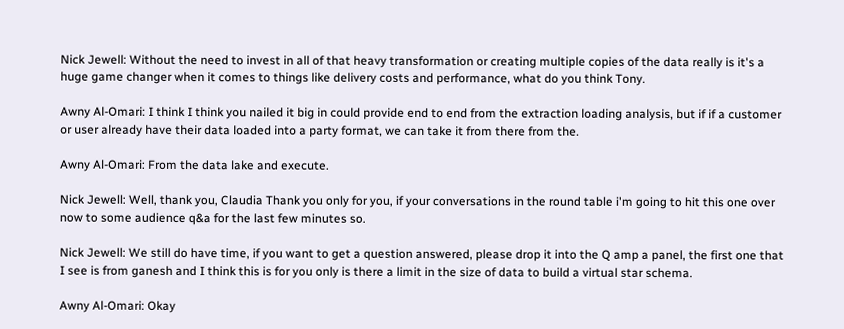Nick Jewell: Without the need to invest in all of that heavy transformation or creating multiple copies of the data really is it's a huge game changer when it comes to things like delivery costs and performance, what do you think Tony.

Awny Al-Omari: I think I think you nailed it big in could provide end to end from the extraction loading analysis, but if if a customer or user already have their data loaded into a party format, we can take it from there from the.

Awny Al-Omari: From the data lake and execute.

Nick Jewell: Well, thank you, Claudia Thank you only for you, if your conversations in the round table i'm going to hit this one over now to some audience q&a for the last few minutes so.

Nick Jewell: We still do have time, if you want to get a question answered, please drop it into the Q amp a panel, the first one that I see is from ganesh and I think this is for you only is there a limit in the size of data to build a virtual star schema.

Awny Al-Omari: Okay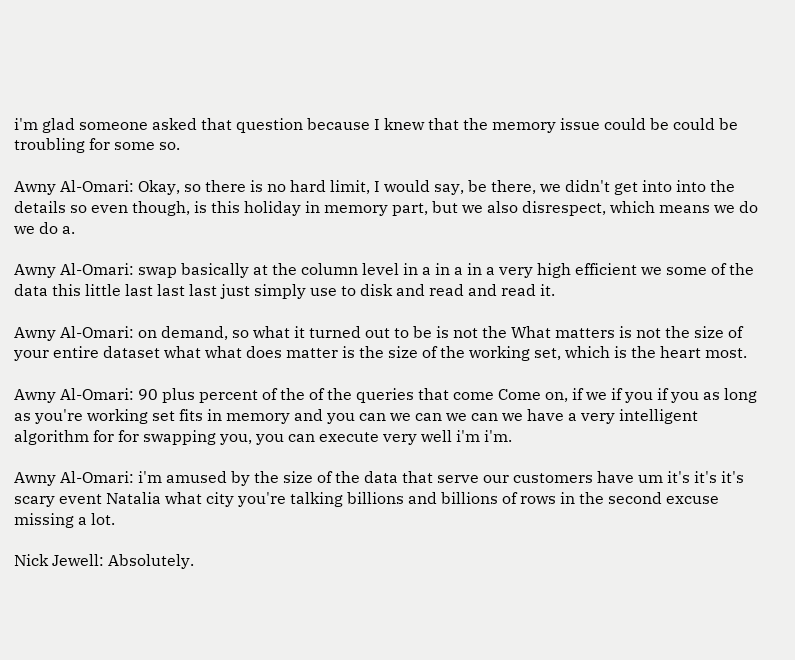i'm glad someone asked that question because I knew that the memory issue could be could be troubling for some so.

Awny Al-Omari: Okay, so there is no hard limit, I would say, be there, we didn't get into into the details so even though, is this holiday in memory part, but we also disrespect, which means we do we do a.

Awny Al-Omari: swap basically at the column level in a in a in a very high efficient we some of the data this little last last last just simply use to disk and read and read it.

Awny Al-Omari: on demand, so what it turned out to be is not the What matters is not the size of your entire dataset what what does matter is the size of the working set, which is the heart most.

Awny Al-Omari: 90 plus percent of the of the queries that come Come on, if we if you if you as long as you're working set fits in memory and you can we can we can we have a very intelligent algorithm for for swapping you, you can execute very well i'm i'm.

Awny Al-Omari: i'm amused by the size of the data that serve our customers have um it's it's it's scary event Natalia what city you're talking billions and billions of rows in the second excuse missing a lot.

Nick Jewell: Absolutely.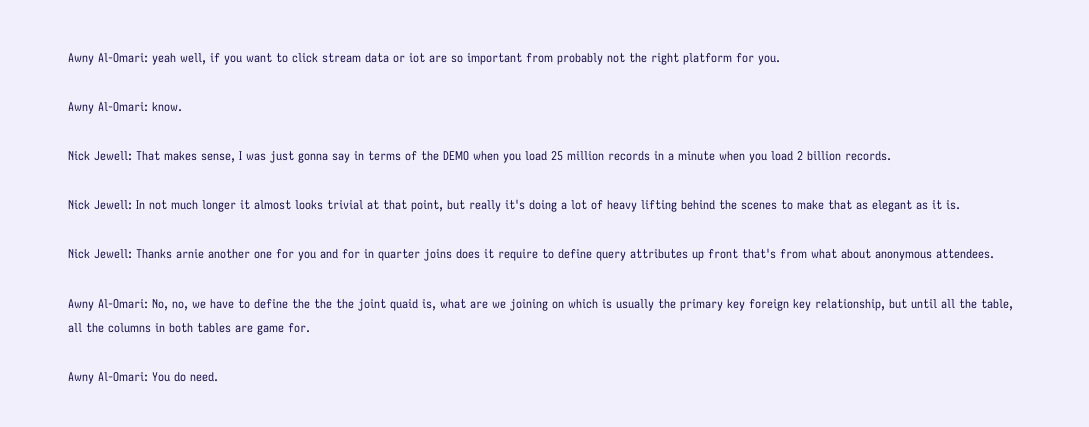Awny Al-Omari: yeah well, if you want to click stream data or iot are so important from probably not the right platform for you.

Awny Al-Omari: know.

Nick Jewell: That makes sense, I was just gonna say in terms of the DEMO when you load 25 million records in a minute when you load 2 billion records.

Nick Jewell: In not much longer it almost looks trivial at that point, but really it's doing a lot of heavy lifting behind the scenes to make that as elegant as it is.

Nick Jewell: Thanks arnie another one for you and for in quarter joins does it require to define query attributes up front that's from what about anonymous attendees.

Awny Al-Omari: No, no, we have to define the the the joint quaid is, what are we joining on which is usually the primary key foreign key relationship, but until all the table, all the columns in both tables are game for.

Awny Al-Omari: You do need.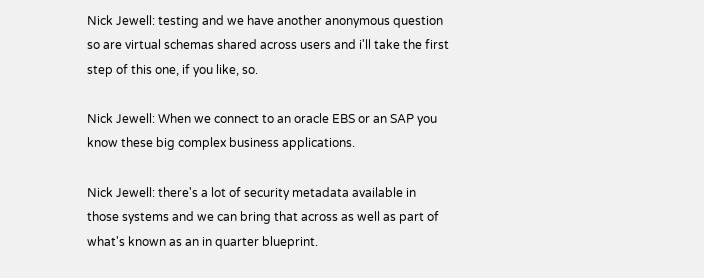Nick Jewell: testing and we have another anonymous question so are virtual schemas shared across users and i'll take the first step of this one, if you like, so.

Nick Jewell: When we connect to an oracle EBS or an SAP you know these big complex business applications.

Nick Jewell: there's a lot of security metadata available in those systems and we can bring that across as well as part of what's known as an in quarter blueprint.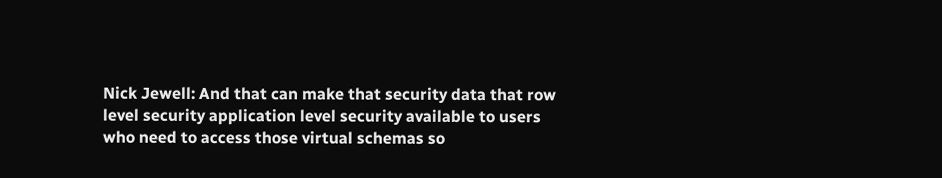Nick Jewell: And that can make that security data that row level security application level security available to users who need to access those virtual schemas so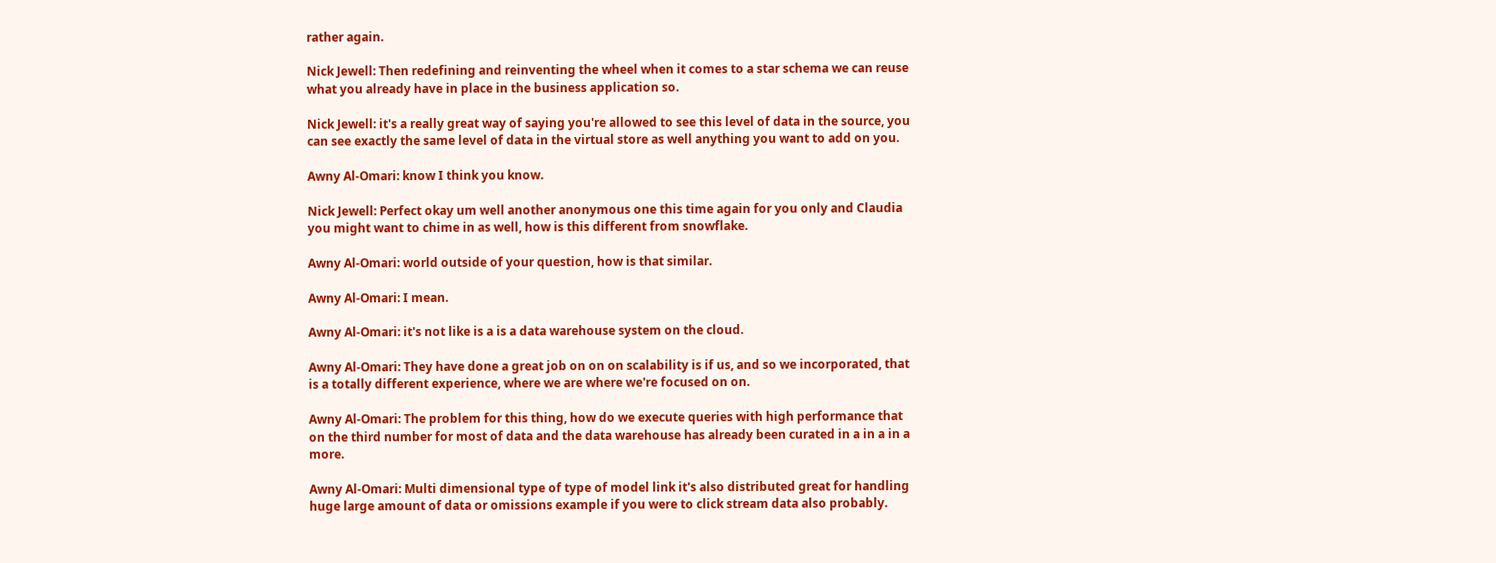rather again.

Nick Jewell: Then redefining and reinventing the wheel when it comes to a star schema we can reuse what you already have in place in the business application so.

Nick Jewell: it's a really great way of saying you're allowed to see this level of data in the source, you can see exactly the same level of data in the virtual store as well anything you want to add on you.

Awny Al-Omari: know I think you know.

Nick Jewell: Perfect okay um well another anonymous one this time again for you only and Claudia you might want to chime in as well, how is this different from snowflake.

Awny Al-Omari: world outside of your question, how is that similar.

Awny Al-Omari: I mean.

Awny Al-Omari: it's not like is a is a data warehouse system on the cloud.

Awny Al-Omari: They have done a great job on on on scalability is if us, and so we incorporated, that is a totally different experience, where we are where we're focused on on.

Awny Al-Omari: The problem for this thing, how do we execute queries with high performance that on the third number for most of data and the data warehouse has already been curated in a in a in a more.

Awny Al-Omari: Multi dimensional type of type of model link it's also distributed great for handling huge large amount of data or omissions example if you were to click stream data also probably.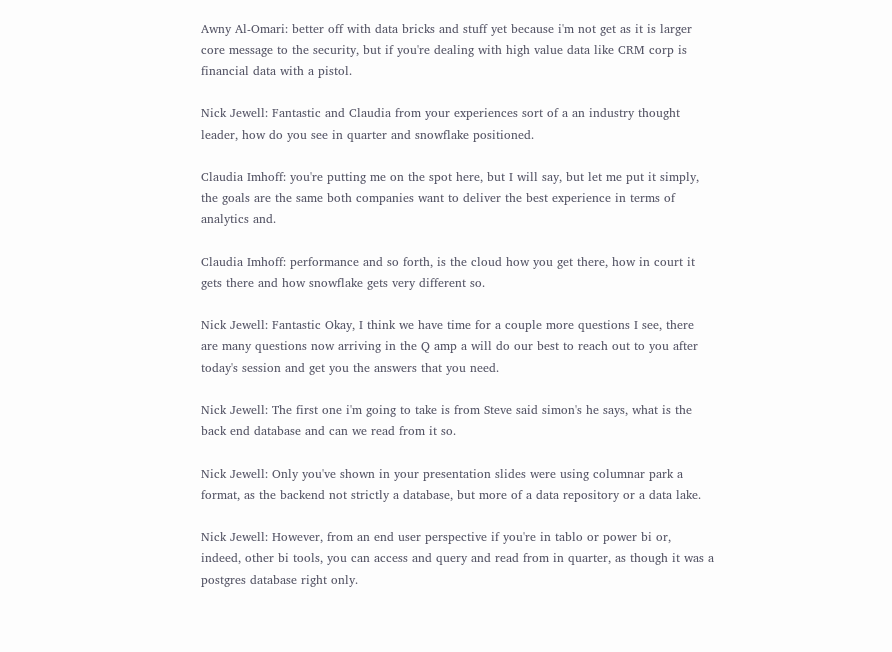Awny Al-Omari: better off with data bricks and stuff yet because i'm not get as it is larger core message to the security, but if you're dealing with high value data like CRM corp is financial data with a pistol.

Nick Jewell: Fantastic and Claudia from your experiences sort of a an industry thought leader, how do you see in quarter and snowflake positioned.

Claudia Imhoff: you're putting me on the spot here, but I will say, but let me put it simply, the goals are the same both companies want to deliver the best experience in terms of analytics and.

Claudia Imhoff: performance and so forth, is the cloud how you get there, how in court it gets there and how snowflake gets very different so.

Nick Jewell: Fantastic Okay, I think we have time for a couple more questions I see, there are many questions now arriving in the Q amp a will do our best to reach out to you after today's session and get you the answers that you need.

Nick Jewell: The first one i'm going to take is from Steve said simon's he says, what is the back end database and can we read from it so.

Nick Jewell: Only you've shown in your presentation slides were using columnar park a format, as the backend not strictly a database, but more of a data repository or a data lake.

Nick Jewell: However, from an end user perspective if you're in tablo or power bi or, indeed, other bi tools, you can access and query and read from in quarter, as though it was a postgres database right only.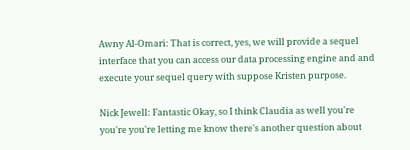Awny Al-Omari: That is correct, yes, we will provide a sequel interface that you can access our data processing engine and and execute your sequel query with suppose Kristen purpose.

Nick Jewell: Fantastic Okay, so I think Claudia as well you're you're you're letting me know there's another question about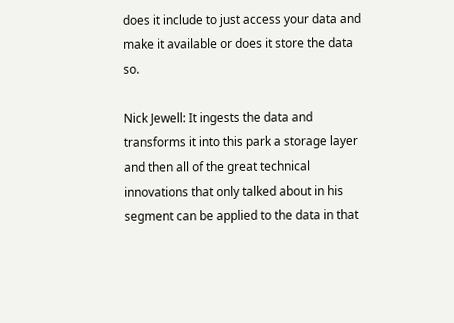does it include to just access your data and make it available or does it store the data so.

Nick Jewell: It ingests the data and transforms it into this park a storage layer and then all of the great technical innovations that only talked about in his segment can be applied to the data in that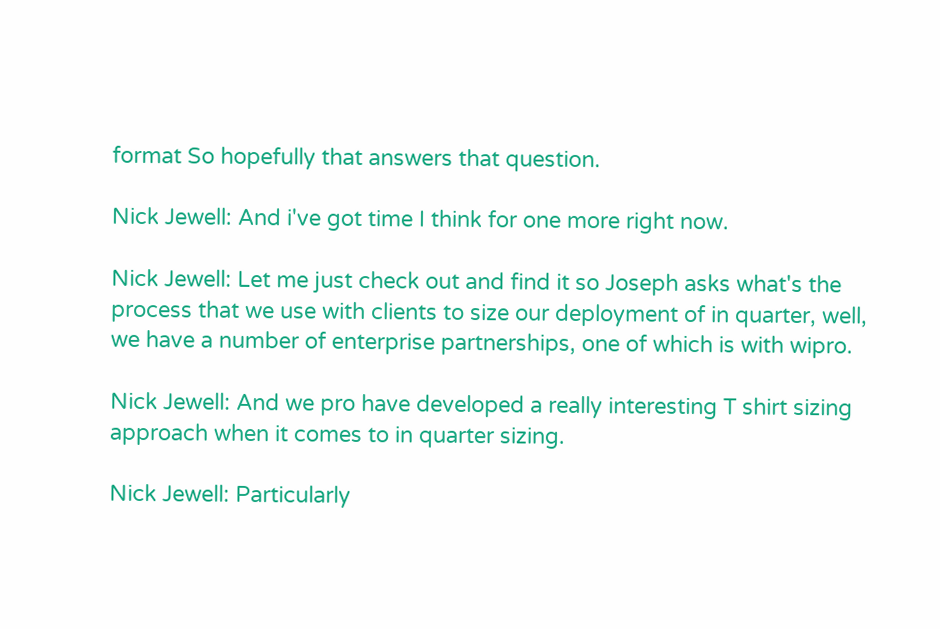format So hopefully that answers that question.

Nick Jewell: And i've got time I think for one more right now.

Nick Jewell: Let me just check out and find it so Joseph asks what's the process that we use with clients to size our deployment of in quarter, well, we have a number of enterprise partnerships, one of which is with wipro.

Nick Jewell: And we pro have developed a really interesting T shirt sizing approach when it comes to in quarter sizing.

Nick Jewell: Particularly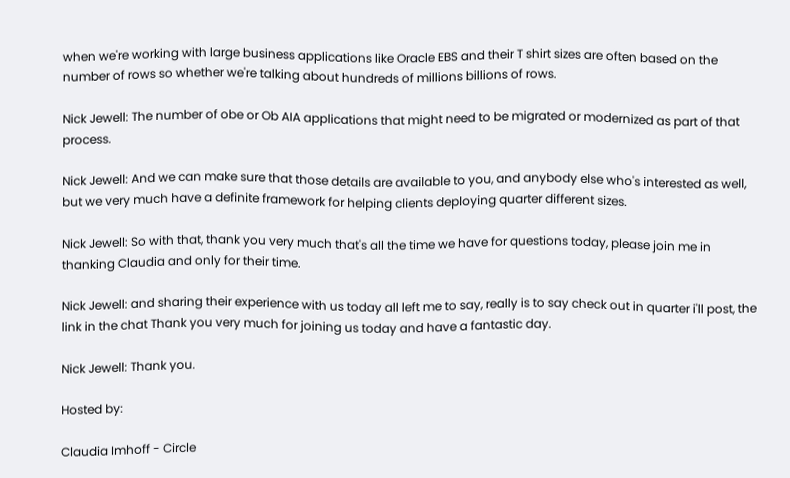when we're working with large business applications like Oracle EBS and their T shirt sizes are often based on the number of rows so whether we're talking about hundreds of millions billions of rows.

Nick Jewell: The number of obe or Ob AIA applications that might need to be migrated or modernized as part of that process.

Nick Jewell: And we can make sure that those details are available to you, and anybody else who's interested as well, but we very much have a definite framework for helping clients deploying quarter different sizes.

Nick Jewell: So with that, thank you very much that's all the time we have for questions today, please join me in thanking Claudia and only for their time.

Nick Jewell: and sharing their experience with us today all left me to say, really is to say check out in quarter i'll post, the link in the chat Thank you very much for joining us today and have a fantastic day.

Nick Jewell: Thank you.

Hosted by:

Claudia Imhoff - Circle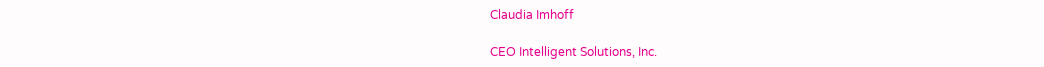Claudia Imhoff

CEO Intelligent Solutions, Inc.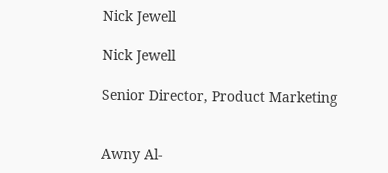Nick Jewell

Nick Jewell

Senior Director, Product Marketing


Awny Al-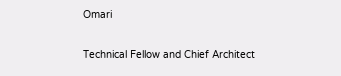Omari

Technical Fellow and Chief Architect